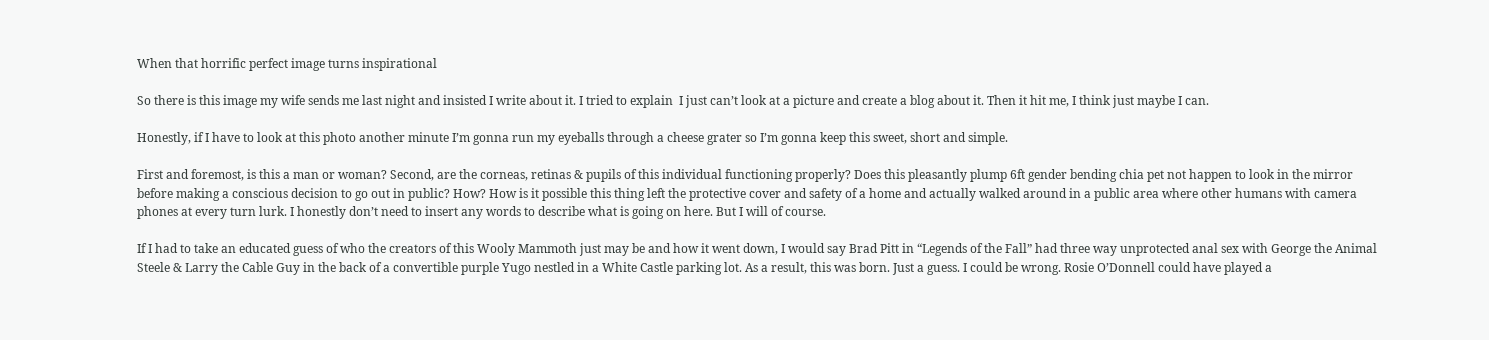When that horrific perfect image turns inspirational

So there is this image my wife sends me last night and insisted I write about it. I tried to explain  I just can’t look at a picture and create a blog about it. Then it hit me, I think just maybe I can.

Honestly, if I have to look at this photo another minute I’m gonna run my eyeballs through a cheese grater so I’m gonna keep this sweet, short and simple.

First and foremost, is this a man or woman? Second, are the corneas, retinas & pupils of this individual functioning properly? Does this pleasantly plump 6ft gender bending chia pet not happen to look in the mirror before making a conscious decision to go out in public? How? How is it possible this thing left the protective cover and safety of a home and actually walked around in a public area where other humans with camera phones at every turn lurk. I honestly don’t need to insert any words to describe what is going on here. But I will of course.

If I had to take an educated guess of who the creators of this Wooly Mammoth just may be and how it went down, I would say Brad Pitt in “Legends of the Fall” had three way unprotected anal sex with George the Animal Steele & Larry the Cable Guy in the back of a convertible purple Yugo nestled in a White Castle parking lot. As a result, this was born. Just a guess. I could be wrong. Rosie O’Donnell could have played a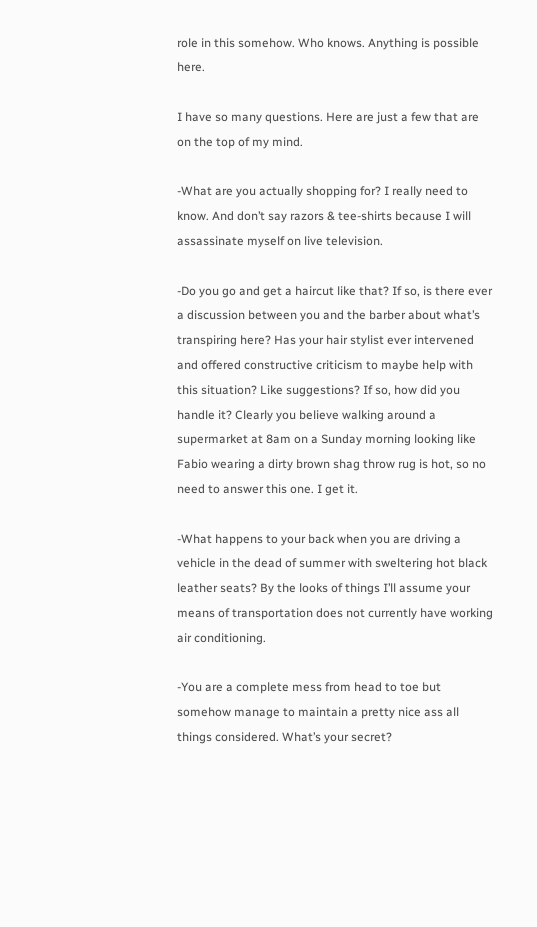role in this somehow. Who knows. Anything is possible here.

I have so many questions. Here are just a few that are on the top of my mind.

-What are you actually shopping for? I really need to know. And don’t say razors & tee-shirts because I will assassinate myself on live television.

-Do you go and get a haircut like that? If so, is there ever a discussion between you and the barber about what’s transpiring here? Has your hair stylist ever intervened and offered constructive criticism to maybe help with this situation? Like suggestions? If so, how did you handle it? Clearly you believe walking around a supermarket at 8am on a Sunday morning looking like Fabio wearing a dirty brown shag throw rug is hot, so no need to answer this one. I get it.

-What happens to your back when you are driving a vehicle in the dead of summer with sweltering hot black leather seats? By the looks of things I’ll assume your means of transportation does not currently have working air conditioning.

-You are a complete mess from head to toe but somehow manage to maintain a pretty nice ass all things considered. What’s your secret?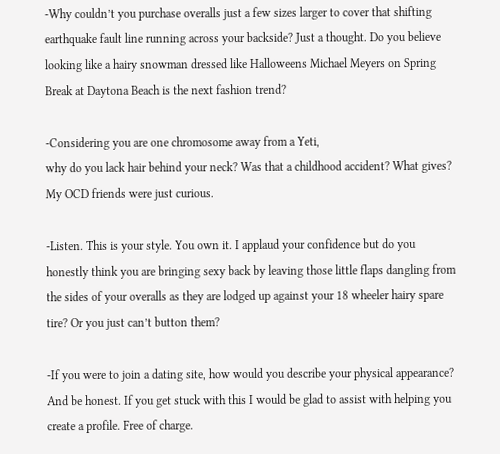-Why couldn’t you purchase overalls just a few sizes larger to cover that shifting earthquake fault line running across your backside? Just a thought. Do you believe looking like a hairy snowman dressed like Halloweens Michael Meyers on Spring Break at Daytona Beach is the next fashion trend?

-Considering you are one chromosome away from a Yeti,
why do you lack hair behind your neck? Was that a childhood accident? What gives? My OCD friends were just curious.

-Listen. This is your style. You own it. I applaud your confidence but do you honestly think you are bringing sexy back by leaving those little flaps dangling from the sides of your overalls as they are lodged up against your 18 wheeler hairy spare tire? Or you just can’t button them?

-If you were to join a dating site, how would you describe your physical appearance? And be honest. If you get stuck with this I would be glad to assist with helping you create a profile. Free of charge.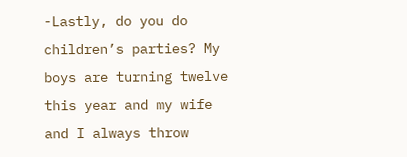-Lastly, do you do children’s parties? My boys are turning twelve this year and my wife and I always throw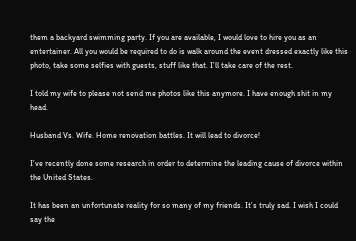them a backyard swimming party. If you are available, I would love to hire you as an entertainer. All you would be required to do is walk around the event dressed exactly like this photo, take some selfies with guests, stuff like that. I’ll take care of the rest.

I told my wife to please not send me photos like this anymore. I have enough shit in my head.

Husband Vs. Wife. Home renovation battles. It will lead to divorce!

I’ve recently done some research in order to determine the leading cause of divorce within the United States.

It has been an unfortunate reality for so many of my friends. It’s truly sad. I wish I could say the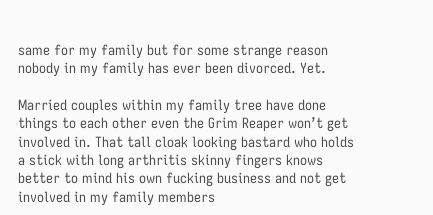same for my family but for some strange reason nobody in my family has ever been divorced. Yet.

Married couples within my family tree have done things to each other even the Grim Reaper won’t get involved in. That tall cloak looking bastard who holds a stick with long arthritis skinny fingers knows better to mind his own fucking business and not get involved in my family members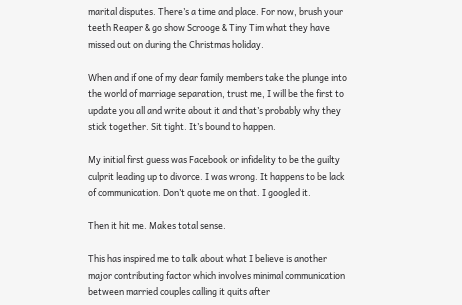marital disputes. There’s a time and place. For now, brush your teeth Reaper & go show Scrooge & Tiny Tim what they have missed out on during the Christmas holiday.

When and if one of my dear family members take the plunge into the world of marriage separation, trust me, I will be the first to update you all and write about it and that’s probably why they stick together. Sit tight. It’s bound to happen.

My initial first guess was Facebook or infidelity to be the guilty culprit leading up to divorce. I was wrong. It happens to be lack of communication. Don’t quote me on that. I googled it.

Then it hit me. Makes total sense.

This has inspired me to talk about what I believe is another major contributing factor which involves minimal communication between married couples calling it quits after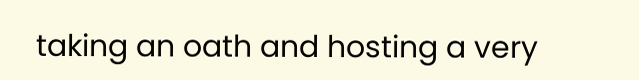taking an oath and hosting a very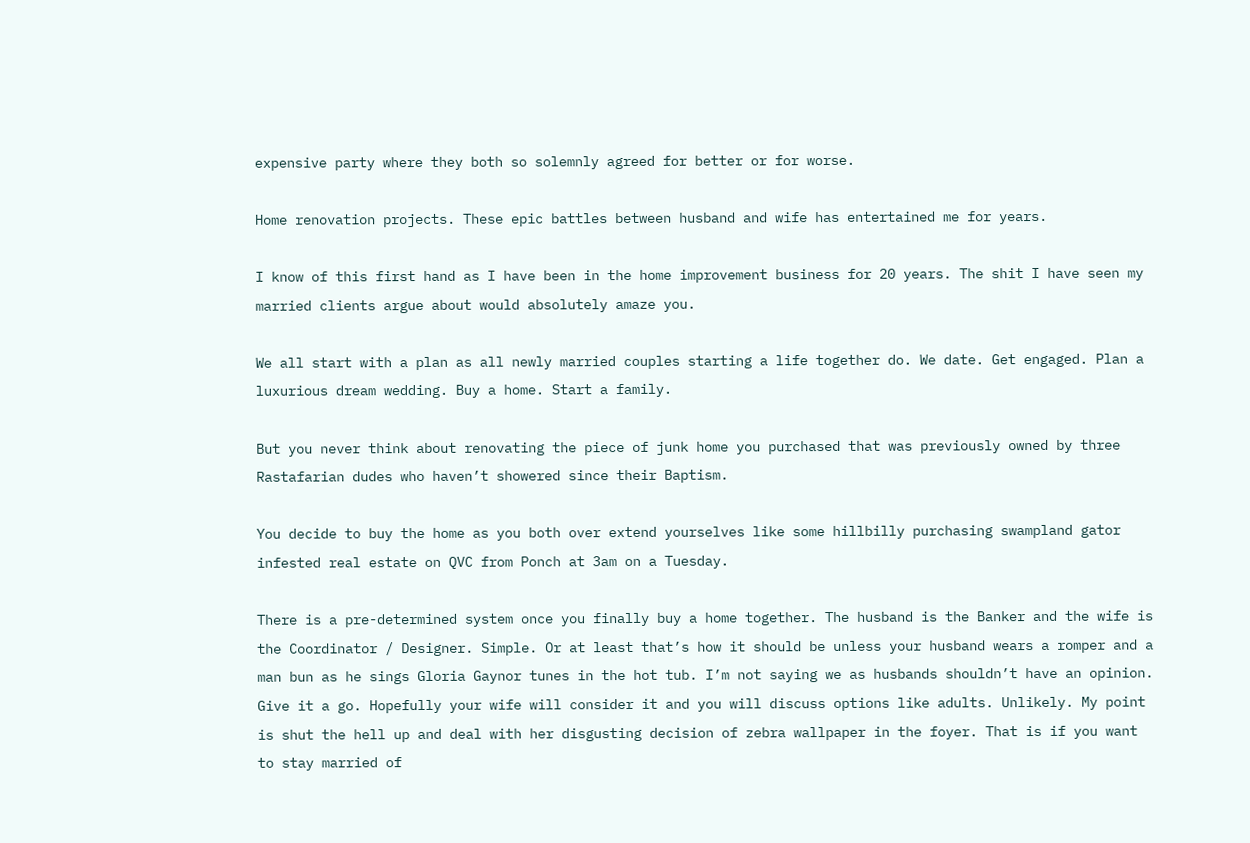expensive party where they both so solemnly agreed for better or for worse.

Home renovation projects. These epic battles between husband and wife has entertained me for years.

I know of this first hand as I have been in the home improvement business for 20 years. The shit I have seen my married clients argue about would absolutely amaze you.

We all start with a plan as all newly married couples starting a life together do. We date. Get engaged. Plan a luxurious dream wedding. Buy a home. Start a family.

But you never think about renovating the piece of junk home you purchased that was previously owned by three Rastafarian dudes who haven’t showered since their Baptism.

You decide to buy the home as you both over extend yourselves like some hillbilly purchasing swampland gator infested real estate on QVC from Ponch at 3am on a Tuesday.

There is a pre-determined system once you finally buy a home together. The husband is the Banker and the wife is the Coordinator / Designer. Simple. Or at least that’s how it should be unless your husband wears a romper and a man bun as he sings Gloria Gaynor tunes in the hot tub. I’m not saying we as husbands shouldn’t have an opinion. Give it a go. Hopefully your wife will consider it and you will discuss options like adults. Unlikely. My point is shut the hell up and deal with her disgusting decision of zebra wallpaper in the foyer. That is if you want to stay married of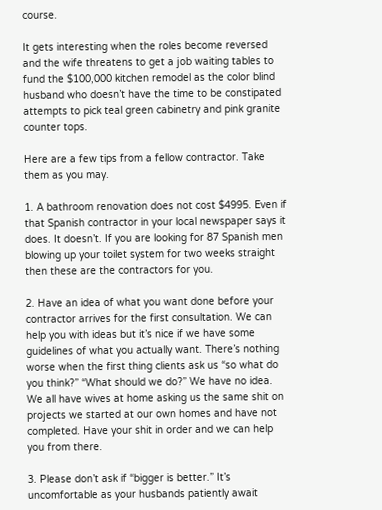course.

It gets interesting when the roles become reversed and the wife threatens to get a job waiting tables to fund the $100,000 kitchen remodel as the color blind husband who doesn’t have the time to be constipated attempts to pick teal green cabinetry and pink granite counter tops.

Here are a few tips from a fellow contractor. Take them as you may.

1. A bathroom renovation does not cost $4995. Even if that Spanish contractor in your local newspaper says it does. It doesn’t. If you are looking for 87 Spanish men blowing up your toilet system for two weeks straight then these are the contractors for you.

2. Have an idea of what you want done before your contractor arrives for the first consultation. We can help you with ideas but it’s nice if we have some guidelines of what you actually want. There’s nothing worse when the first thing clients ask us “so what do you think?” “What should we do?” We have no idea. We all have wives at home asking us the same shit on projects we started at our own homes and have not completed. Have your shit in order and we can help you from there.

3. Please don’t ask if “bigger is better.” It’s uncomfortable as your husbands patiently await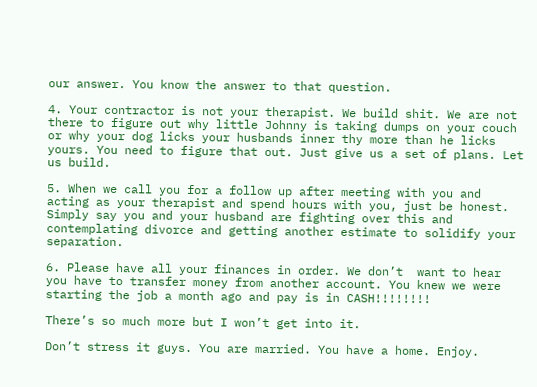our answer. You know the answer to that question.

4. Your contractor is not your therapist. We build shit. We are not there to figure out why little Johnny is taking dumps on your couch or why your dog licks your husbands inner thy more than he licks yours. You need to figure that out. Just give us a set of plans. Let us build.

5. When we call you for a follow up after meeting with you and acting as your therapist and spend hours with you, just be honest. Simply say you and your husband are fighting over this and contemplating divorce and getting another estimate to solidify your separation.

6. Please have all your finances in order. We don’t  want to hear you have to transfer money from another account. You knew we were starting the job a month ago and pay is in CASH!!!!!!!!

There’s so much more but I won’t get into it.

Don’t stress it guys. You are married. You have a home. Enjoy.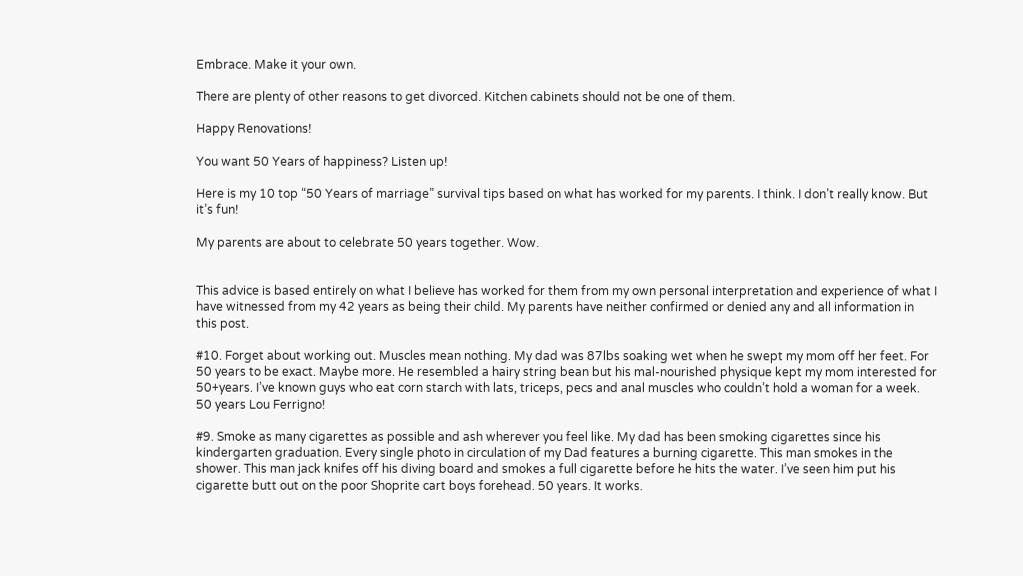Embrace. Make it your own.

There are plenty of other reasons to get divorced. Kitchen cabinets should not be one of them.

Happy Renovations!

You want 50 Years of happiness? Listen up!

Here is my 10 top “50 Years of marriage” survival tips based on what has worked for my parents. I think. I don’t really know. But it’s fun!

My parents are about to celebrate 50 years together. Wow.


This advice is based entirely on what I believe has worked for them from my own personal interpretation and experience of what I have witnessed from my 42 years as being their child. My parents have neither confirmed or denied any and all information in this post.

#10. Forget about working out. Muscles mean nothing. My dad was 87lbs soaking wet when he swept my mom off her feet. For 50 years to be exact. Maybe more. He resembled a hairy string bean but his mal-nourished physique kept my mom interested for 50+years. I’ve known guys who eat corn starch with lats, triceps, pecs and anal muscles who couldn’t hold a woman for a week. 50 years Lou Ferrigno!

#9. Smoke as many cigarettes as possible and ash wherever you feel like. My dad has been smoking cigarettes since his kindergarten graduation. Every single photo in circulation of my Dad features a burning cigarette. This man smokes in the shower. This man jack knifes off his diving board and smokes a full cigarette before he hits the water. I’ve seen him put his cigarette butt out on the poor Shoprite cart boys forehead. 50 years. It works.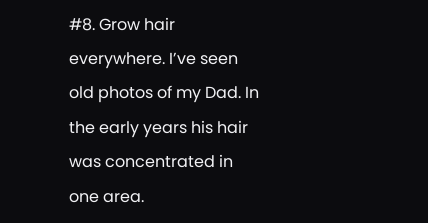#8. Grow hair everywhere. I’ve seen old photos of my Dad. In the early years his hair was concentrated in one area.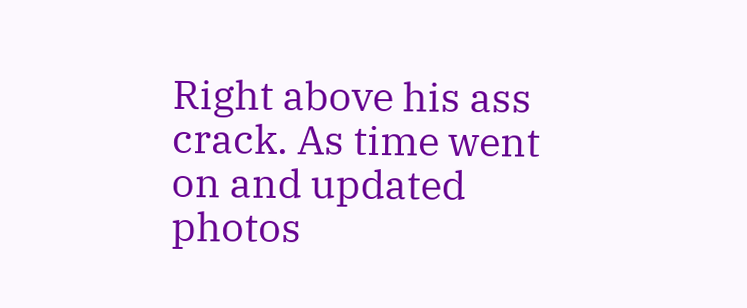Right above his ass crack. As time went on and updated photos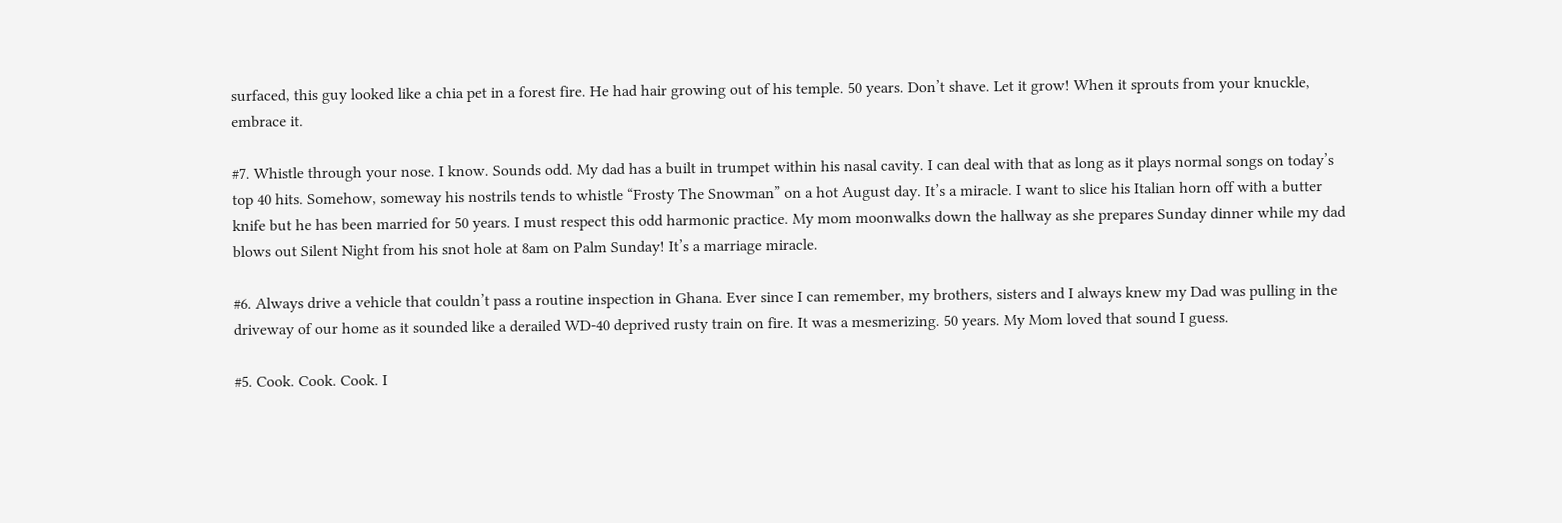surfaced, this guy looked like a chia pet in a forest fire. He had hair growing out of his temple. 50 years. Don’t shave. Let it grow! When it sprouts from your knuckle, embrace it.

#7. Whistle through your nose. I know. Sounds odd. My dad has a built in trumpet within his nasal cavity. I can deal with that as long as it plays normal songs on today’s top 40 hits. Somehow, someway his nostrils tends to whistle “Frosty The Snowman” on a hot August day. It’s a miracle. I want to slice his Italian horn off with a butter knife but he has been married for 50 years. I must respect this odd harmonic practice. My mom moonwalks down the hallway as she prepares Sunday dinner while my dad blows out Silent Night from his snot hole at 8am on Palm Sunday! It’s a marriage miracle.

#6. Always drive a vehicle that couldn’t pass a routine inspection in Ghana. Ever since I can remember, my brothers, sisters and I always knew my Dad was pulling in the driveway of our home as it sounded like a derailed WD-40 deprived rusty train on fire. It was a mesmerizing. 50 years. My Mom loved that sound I guess.

#5. Cook. Cook. Cook. I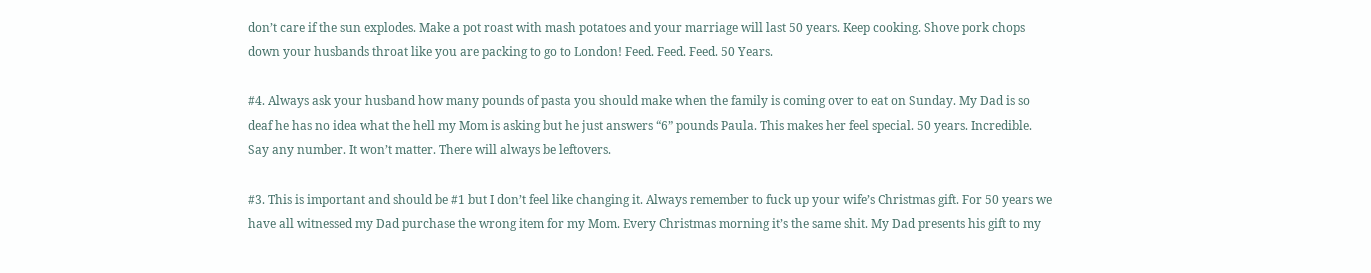don’t care if the sun explodes. Make a pot roast with mash potatoes and your marriage will last 50 years. Keep cooking. Shove pork chops down your husbands throat like you are packing to go to London! Feed. Feed. Feed. 50 Years.

#4. Always ask your husband how many pounds of pasta you should make when the family is coming over to eat on Sunday. My Dad is so deaf he has no idea what the hell my Mom is asking but he just answers “6” pounds Paula. This makes her feel special. 50 years. Incredible. Say any number. It won’t matter. There will always be leftovers.

#3. This is important and should be #1 but I don’t feel like changing it. Always remember to fuck up your wife’s Christmas gift. For 50 years we have all witnessed my Dad purchase the wrong item for my Mom. Every Christmas morning it’s the same shit. My Dad presents his gift to my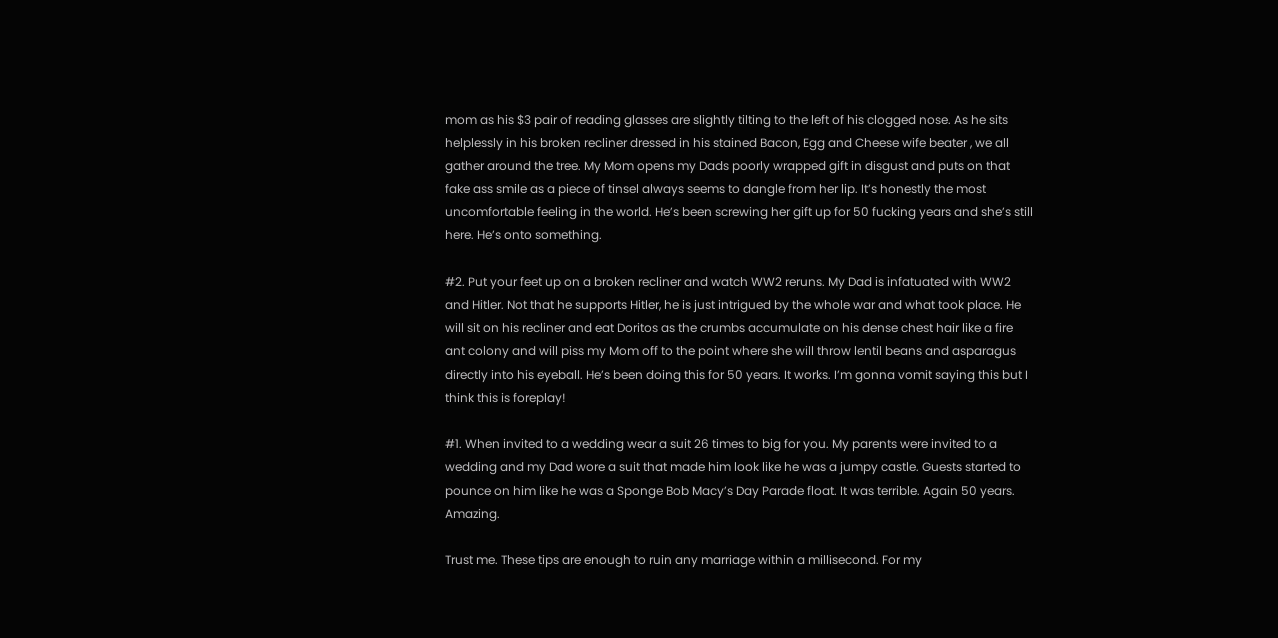mom as his $3 pair of reading glasses are slightly tilting to the left of his clogged nose. As he sits helplessly in his broken recliner dressed in his stained Bacon, Egg and Cheese wife beater , we all gather around the tree. My Mom opens my Dads poorly wrapped gift in disgust and puts on that fake ass smile as a piece of tinsel always seems to dangle from her lip. It’s honestly the most uncomfortable feeling in the world. He’s been screwing her gift up for 50 fucking years and she’s still here. He’s onto something.

#2. Put your feet up on a broken recliner and watch WW2 reruns. My Dad is infatuated with WW2 and Hitler. Not that he supports Hitler, he is just intrigued by the whole war and what took place. He will sit on his recliner and eat Doritos as the crumbs accumulate on his dense chest hair like a fire ant colony and will piss my Mom off to the point where she will throw lentil beans and asparagus directly into his eyeball. He’s been doing this for 50 years. It works. I’m gonna vomit saying this but I think this is foreplay!

#1. When invited to a wedding wear a suit 26 times to big for you. My parents were invited to a wedding and my Dad wore a suit that made him look like he was a jumpy castle. Guests started to pounce on him like he was a Sponge Bob Macy’s Day Parade float. It was terrible. Again 50 years. Amazing.

Trust me. These tips are enough to ruin any marriage within a millisecond. For my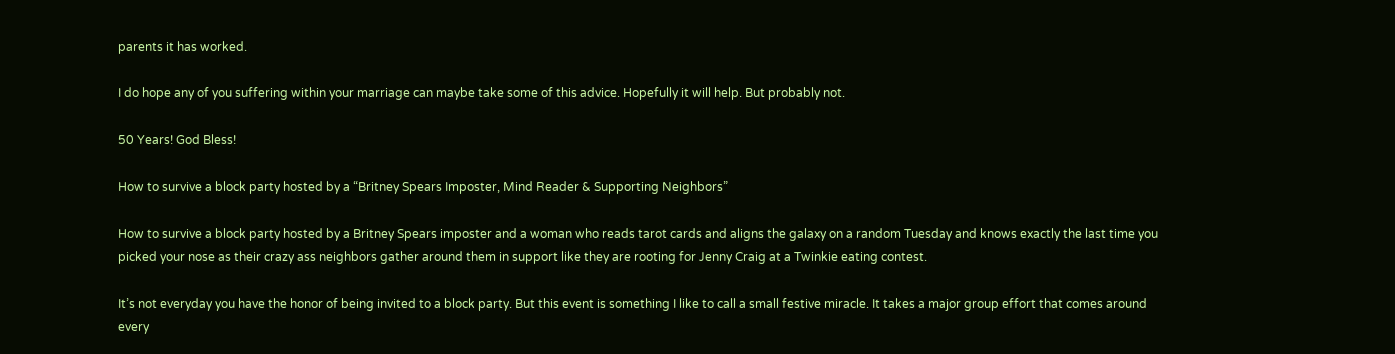parents it has worked.

I do hope any of you suffering within your marriage can maybe take some of this advice. Hopefully it will help. But probably not.

50 Years! God Bless!

How to survive a block party hosted by a “Britney Spears Imposter, Mind Reader & Supporting Neighbors”

How to survive a block party hosted by a Britney Spears imposter and a woman who reads tarot cards and aligns the galaxy on a random Tuesday and knows exactly the last time you picked your nose as their crazy ass neighbors gather around them in support like they are rooting for Jenny Craig at a Twinkie eating contest.

It’s not everyday you have the honor of being invited to a block party. But this event is something I like to call a small festive miracle. It takes a major group effort that comes around every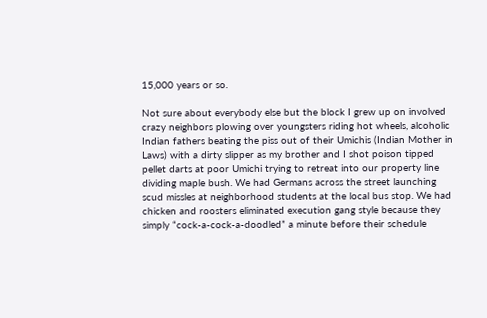15,000 years or so.

Not sure about everybody else but the block I grew up on involved crazy neighbors plowing over youngsters riding hot wheels, alcoholic Indian fathers beating the piss out of their Umichis (Indian Mother in Laws) with a dirty slipper as my brother and I shot poison tipped pellet darts at poor Umichi trying to retreat into our property line dividing maple bush. We had Germans across the street launching scud missles at neighborhood students at the local bus stop. We had chicken and roosters eliminated execution gang style because they simply “cock-a-cock-a-doodled” a minute before their schedule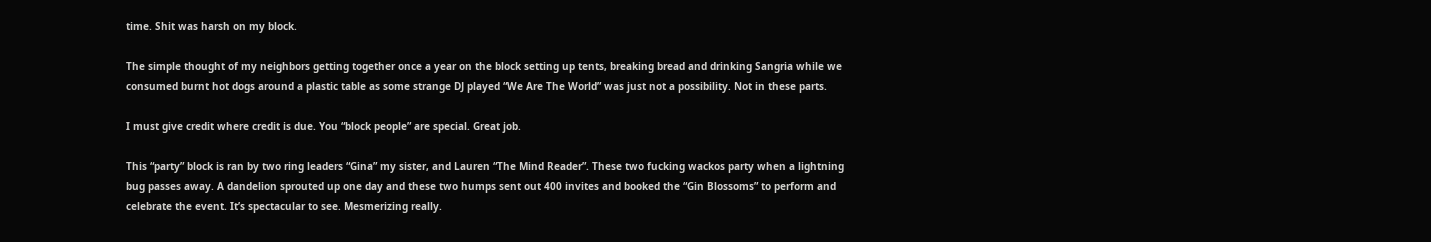time. Shit was harsh on my block.

The simple thought of my neighbors getting together once a year on the block setting up tents, breaking bread and drinking Sangria while we consumed burnt hot dogs around a plastic table as some strange DJ played “We Are The World” was just not a possibility. Not in these parts.

I must give credit where credit is due. You “block people” are special. Great job.

This “party” block is ran by two ring leaders “Gina” my sister, and Lauren “The Mind Reader”. These two fucking wackos party when a lightning bug passes away. A dandelion sprouted up one day and these two humps sent out 400 invites and booked the “Gin Blossoms” to perform and celebrate the event. It’s spectacular to see. Mesmerizing really.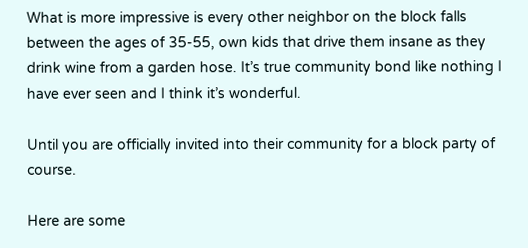What is more impressive is every other neighbor on the block falls between the ages of 35-55, own kids that drive them insane as they drink wine from a garden hose. It’s true community bond like nothing I have ever seen and I think it’s wonderful.

Until you are officially invited into their community for a block party of course.

Here are some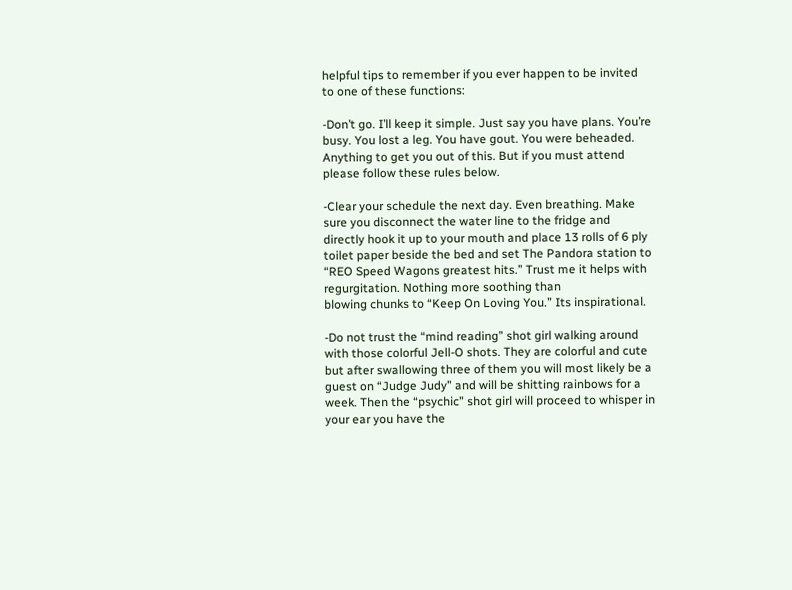helpful tips to remember if you ever happen to be invited to one of these functions:

-Don’t go. I’ll keep it simple. Just say you have plans. You’re busy. You lost a leg. You have gout. You were beheaded. Anything to get you out of this. But if you must attend please follow these rules below.

-Clear your schedule the next day. Even breathing. Make sure you disconnect the water line to the fridge and directly hook it up to your mouth and place 13 rolls of 6 ply toilet paper beside the bed and set The Pandora station to “REO Speed Wagons greatest hits.” Trust me it helps with regurgitation. Nothing more soothing than
blowing chunks to “Keep On Loving You.” Its inspirational.

-Do not trust the “mind reading” shot girl walking around with those colorful Jell-O shots. They are colorful and cute but after swallowing three of them you will most likely be a guest on “Judge Judy” and will be shitting rainbows for a week. Then the “psychic” shot girl will proceed to whisper in your ear you have the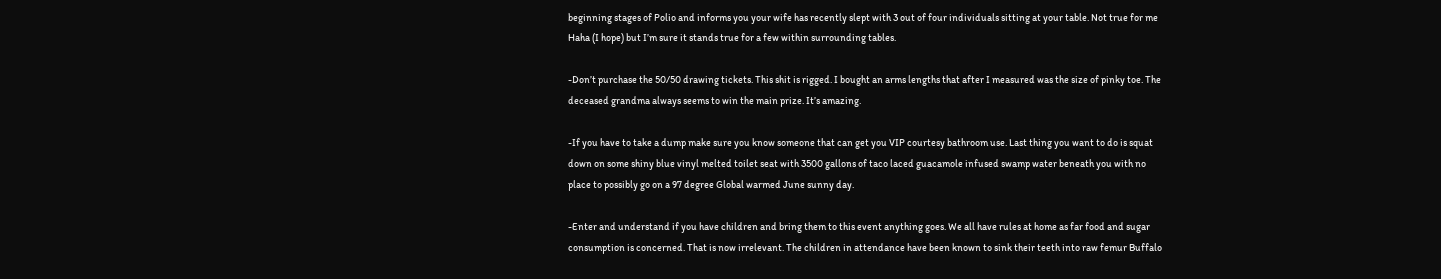beginning stages of Polio and informs you your wife has recently slept with 3 out of four individuals sitting at your table. Not true for me Haha (I hope) but I’m sure it stands true for a few within surrounding tables.

-Don’t purchase the 50/50 drawing tickets. This shit is rigged. I bought an arms lengths that after I measured was the size of pinky toe. The deceased grandma always seems to win the main prize. It’s amazing.

-If you have to take a dump make sure you know someone that can get you VIP courtesy bathroom use. Last thing you want to do is squat down on some shiny blue vinyl melted toilet seat with 3500 gallons of taco laced guacamole infused swamp water beneath you with no place to possibly go on a 97 degree Global warmed June sunny day.

-Enter and understand if you have children and bring them to this event anything goes. We all have rules at home as far food and sugar consumption is concerned. That is now irrelevant. The children in attendance have been known to sink their teeth into raw femur Buffalo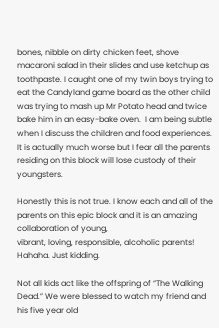bones, nibble on dirty chicken feet, shove macaroni salad in their slides and use ketchup as toothpaste. I caught one of my twin boys trying to eat the Candyland game board as the other child was trying to mash up Mr Potato head and twice bake him in an easy-bake oven.  I am being subtle when I discuss the children and food experiences. It is actually much worse but I fear all the parents residing on this block will lose custody of their youngsters.

Honestly this is not true. I know each and all of the parents on this epic block and it is an amazing collaboration of young,
vibrant, loving, responsible, alcoholic parents! Hahaha. Just kidding.

Not all kids act like the offspring of “The Walking Dead.” We were blessed to watch my friend and his five year old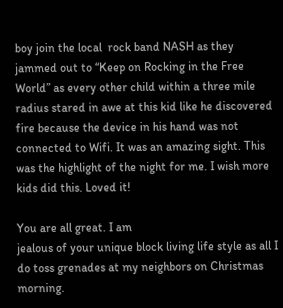boy join the local  rock band NASH as they jammed out to “Keep on Rocking in the Free World” as every other child within a three mile radius stared in awe at this kid like he discovered fire because the device in his hand was not connected to Wifi. It was an amazing sight. This was the highlight of the night for me. I wish more kids did this. Loved it!

You are all great. I am
jealous of your unique block living life style as all I do toss grenades at my neighbors on Christmas morning.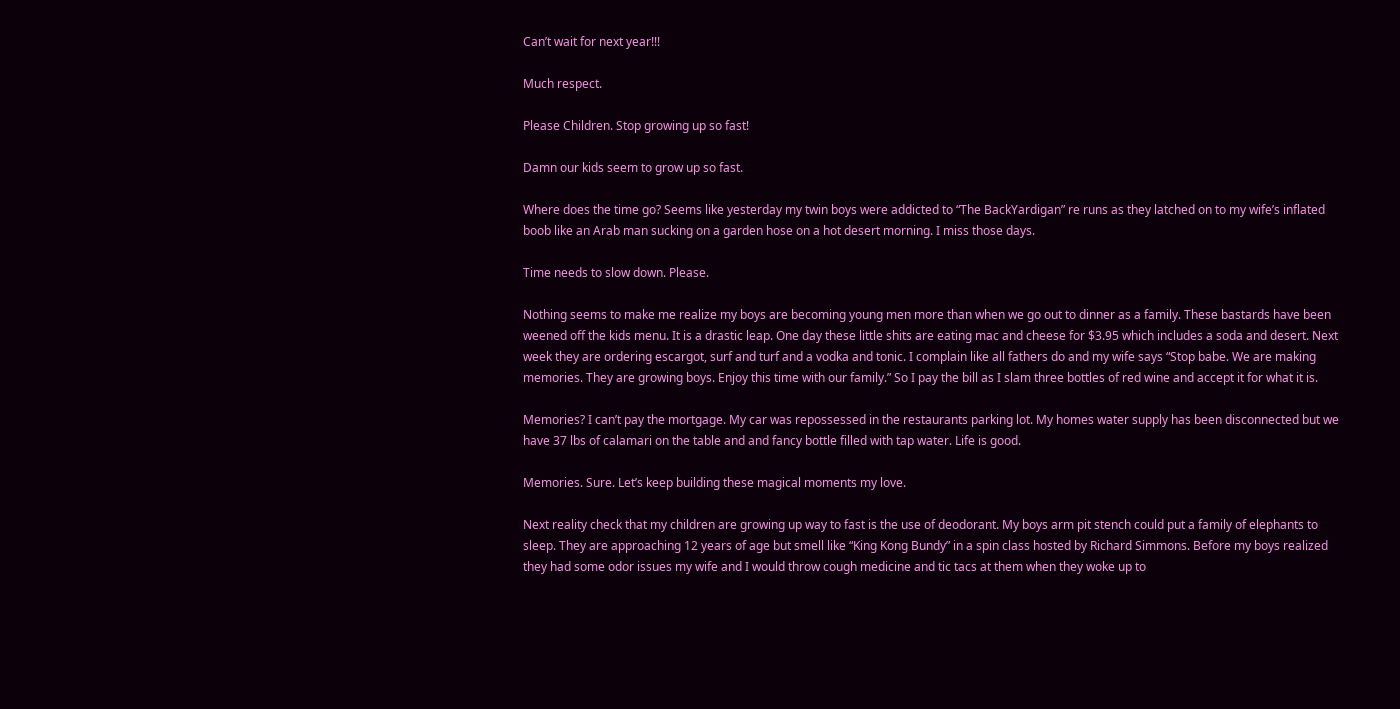Can’t wait for next year!!!

Much respect.

Please Children. Stop growing up so fast!

Damn our kids seem to grow up so fast.

Where does the time go? Seems like yesterday my twin boys were addicted to “The BackYardigan” re runs as they latched on to my wife’s inflated boob like an Arab man sucking on a garden hose on a hot desert morning. I miss those days.

Time needs to slow down. Please.

Nothing seems to make me realize my boys are becoming young men more than when we go out to dinner as a family. These bastards have been weened off the kids menu. It is a drastic leap. One day these little shits are eating mac and cheese for $3.95 which includes a soda and desert. Next week they are ordering escargot, surf and turf and a vodka and tonic. I complain like all fathers do and my wife says “Stop babe. We are making memories. They are growing boys. Enjoy this time with our family.” So I pay the bill as I slam three bottles of red wine and accept it for what it is.

Memories? I can’t pay the mortgage. My car was repossessed in the restaurants parking lot. My homes water supply has been disconnected but we have 37 lbs of calamari on the table and and fancy bottle filled with tap water. Life is good.

Memories. Sure. Let’s keep building these magical moments my love.

Next reality check that my children are growing up way to fast is the use of deodorant. My boys arm pit stench could put a family of elephants to sleep. They are approaching 12 years of age but smell like “King Kong Bundy” in a spin class hosted by Richard Simmons. Before my boys realized they had some odor issues my wife and I would throw cough medicine and tic tacs at them when they woke up to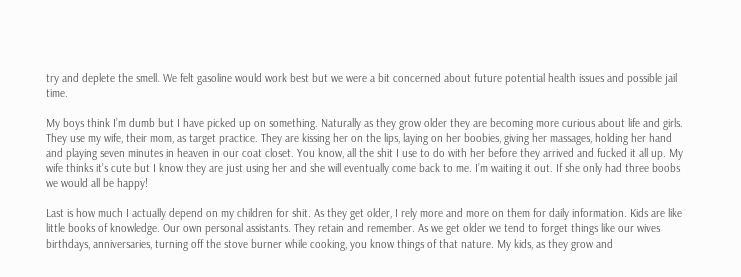try and deplete the smell. We felt gasoline would work best but we were a bit concerned about future potential health issues and possible jail time.

My boys think I’m dumb but I have picked up on something. Naturally as they grow older they are becoming more curious about life and girls. They use my wife, their mom, as target practice. They are kissing her on the lips, laying on her boobies, giving her massages, holding her hand and playing seven minutes in heaven in our coat closet. You know, all the shit I use to do with her before they arrived and fucked it all up. My wife thinks it’s cute but I know they are just using her and she will eventually come back to me. I’m waiting it out. If she only had three boobs we would all be happy!

Last is how much I actually depend on my children for shit. As they get older, I rely more and more on them for daily information. Kids are like little books of knowledge. Our own personal assistants. They retain and remember. As we get older we tend to forget things like our wives birthdays, anniversaries, turning off the stove burner while cooking, you know things of that nature. My kids, as they grow and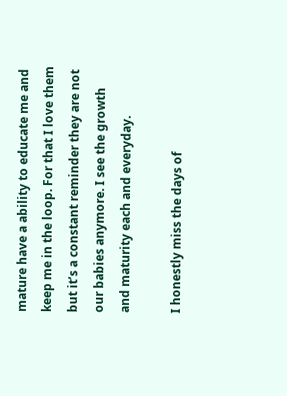mature have a ability to educate me and keep me in the loop. For that I love them but it’s a constant reminder they are not our babies anymore. I see the growth and maturity each and everyday.

I honestly miss the days of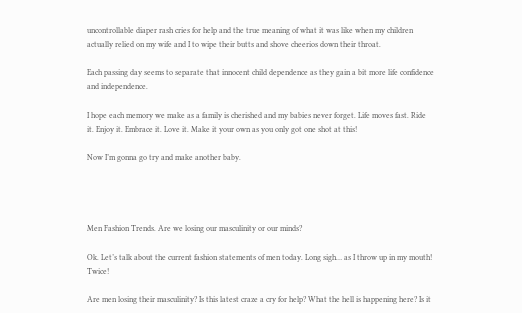uncontrollable diaper rash cries for help and the true meaning of what it was like when my children actually relied on my wife and I to wipe their butts and shove cheerios down their throat.

Each passing day seems to separate that innocent child dependence as they gain a bit more life confidence and independence.

I hope each memory we make as a family is cherished and my babies never forget. Life moves fast. Ride it. Enjoy it. Embrace it. Love it. Make it your own as you only got one shot at this!

Now I’m gonna go try and make another baby.




Men Fashion Trends. Are we losing our masculinity or our minds?

Ok. Let’s talk about the current fashion statements of men today. Long sigh… as I throw up in my mouth! Twice!

Are men losing their masculinity? Is this latest craze a cry for help? What the hell is happening here? Is it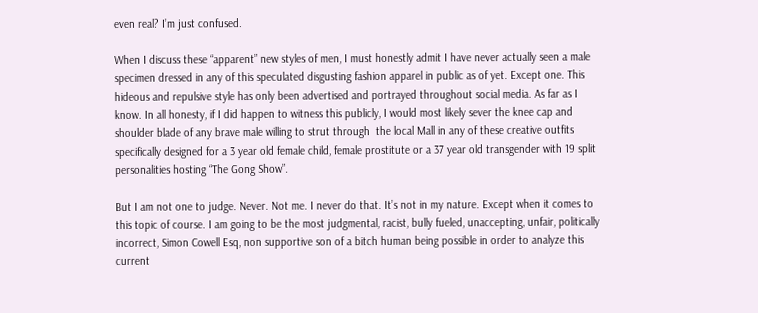even real? I’m just confused.

When I discuss these “apparent” new styles of men, I must honestly admit I have never actually seen a male specimen dressed in any of this speculated disgusting fashion apparel in public as of yet. Except one. This hideous and repulsive style has only been advertised and portrayed throughout social media. As far as I know. In all honesty, if I did happen to witness this publicly, I would most likely sever the knee cap and shoulder blade of any brave male willing to strut through  the local Mall in any of these creative outfits specifically designed for a 3 year old female child, female prostitute or a 37 year old transgender with 19 split personalities hosting “The Gong Show”.

But I am not one to judge. Never. Not me. I never do that. It’s not in my nature. Except when it comes to this topic of course. I am going to be the most judgmental, racist, bully fueled, unaccepting, unfair, politically incorrect, Simon Cowell Esq, non supportive son of a bitch human being possible in order to analyze this current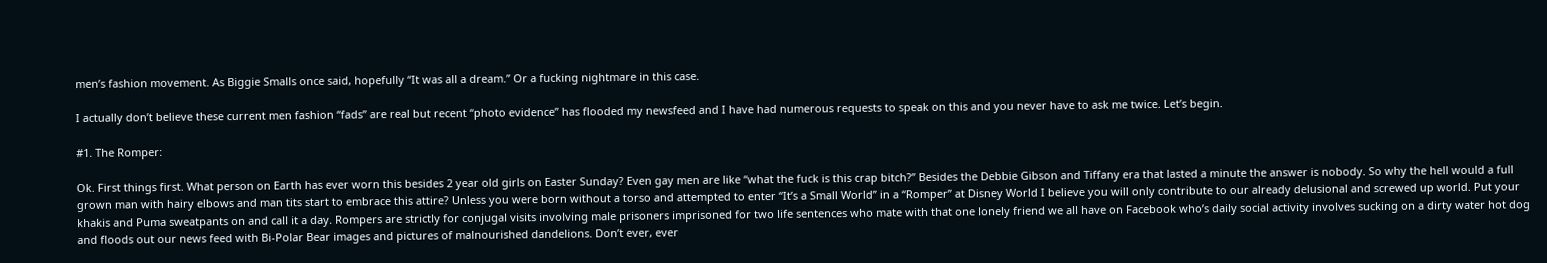men’s fashion movement. As Biggie Smalls once said, hopefully “It was all a dream.” Or a fucking nightmare in this case.

I actually don’t believe these current men fashion “fads” are real but recent “photo evidence” has flooded my newsfeed and I have had numerous requests to speak on this and you never have to ask me twice. Let’s begin.

#1. The Romper:

Ok. First things first. What person on Earth has ever worn this besides 2 year old girls on Easter Sunday? Even gay men are like “what the fuck is this crap bitch?” Besides the Debbie Gibson and Tiffany era that lasted a minute the answer is nobody. So why the hell would a full grown man with hairy elbows and man tits start to embrace this attire? Unless you were born without a torso and attempted to enter “It’s a Small World” in a “Romper” at Disney World I believe you will only contribute to our already delusional and screwed up world. Put your khakis and Puma sweatpants on and call it a day. Rompers are strictly for conjugal visits involving male prisoners imprisoned for two life sentences who mate with that one lonely friend we all have on Facebook who’s daily social activity involves sucking on a dirty water hot dog and floods out our news feed with Bi-Polar Bear images and pictures of malnourished dandelions. Don’t ever, ever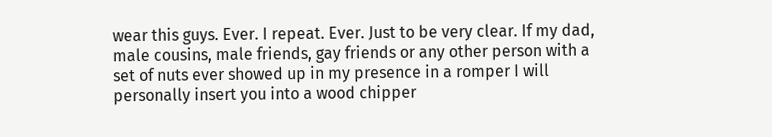wear this guys. Ever. I repeat. Ever. Just to be very clear. If my dad, male cousins, male friends, gay friends or any other person with a set of nuts ever showed up in my presence in a romper I will personally insert you into a wood chipper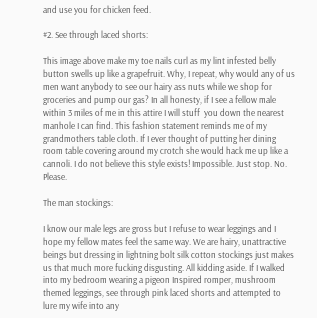and use you for chicken feed.

#2. See through laced shorts:

This image above make my toe nails curl as my lint infested belly button swells up like a grapefruit. Why, I repeat, why would any of us men want anybody to see our hairy ass nuts while we shop for groceries and pump our gas? In all honesty, if I see a fellow male within 3 miles of me in this attire I will stuff  you down the nearest manhole I can find. This fashion statement reminds me of my grandmothers table cloth. If I ever thought of putting her dining room table covering around my crotch she would hack me up like a cannoli. I do not believe this style exists! Impossible. Just stop. No. Please.

The man stockings:

I know our male legs are gross but I refuse to wear leggings and I hope my fellow mates feel the same way. We are hairy, unattractive beings but dressing in lightning bolt silk cotton stockings just makes us that much more fucking disgusting. All kidding aside. If I walked into my bedroom wearing a pigeon Inspired romper, mushroom themed leggings, see through pink laced shorts and attempted to lure my wife into any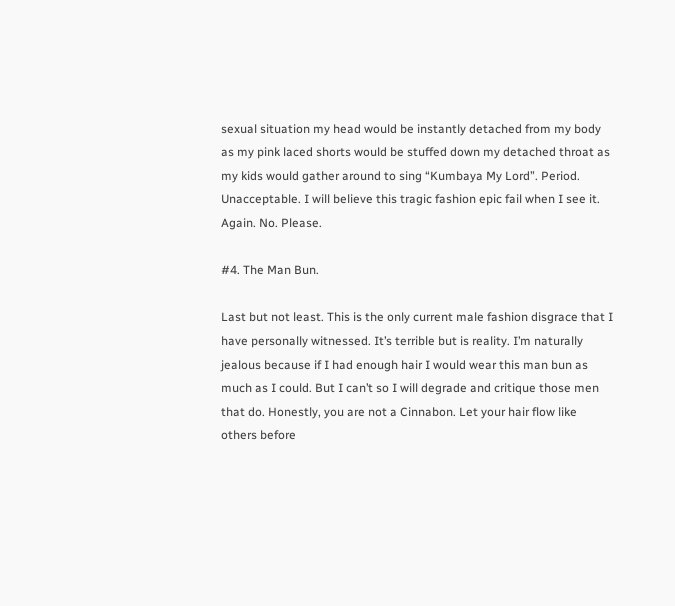sexual situation my head would be instantly detached from my body as my pink laced shorts would be stuffed down my detached throat as my kids would gather around to sing “Kumbaya My Lord”. Period. Unacceptable. I will believe this tragic fashion epic fail when I see it. Again. No. Please.

#4. The Man Bun.

Last but not least. This is the only current male fashion disgrace that I have personally witnessed. It’s terrible but is reality. I’m naturally jealous because if I had enough hair I would wear this man bun as much as I could. But I can’t so I will degrade and critique those men that do. Honestly, you are not a Cinnabon. Let your hair flow like others before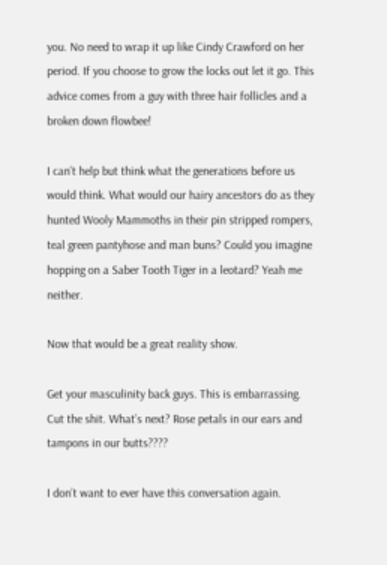you. No need to wrap it up like Cindy Crawford on her period. If you choose to grow the locks out let it go. This advice comes from a guy with three hair follicles and a broken down flowbee!

I can’t help but think what the generations before us would think. What would our hairy ancestors do as they hunted Wooly Mammoths in their pin stripped rompers, teal green pantyhose and man buns? Could you imagine hopping on a Saber Tooth Tiger in a leotard? Yeah me neither.

Now that would be a great reality show.

Get your masculinity back guys. This is embarrassing. Cut the shit. What’s next? Rose petals in our ears and tampons in our butts????

I don’t want to ever have this conversation again.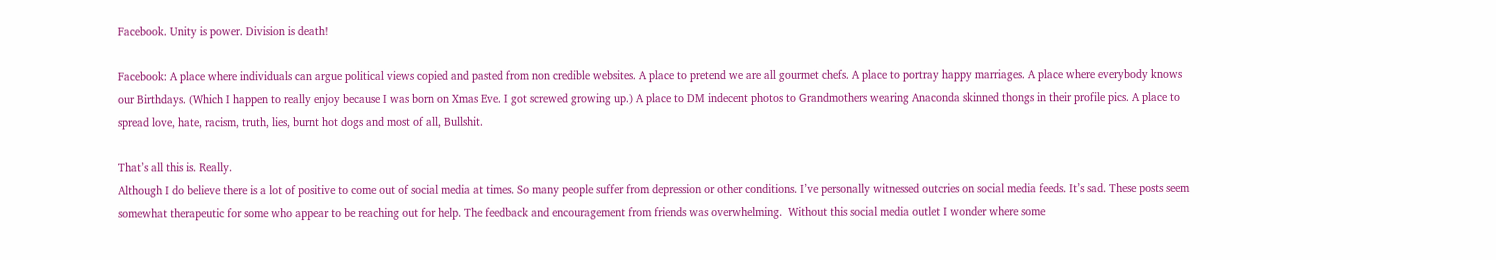Facebook. Unity is power. Division is death!

Facebook: A place where individuals can argue political views copied and pasted from non credible websites. A place to pretend we are all gourmet chefs. A place to portray happy marriages. A place where everybody knows our Birthdays. (Which I happen to really enjoy because I was born on Xmas Eve. I got screwed growing up.) A place to DM indecent photos to Grandmothers wearing Anaconda skinned thongs in their profile pics. A place to spread love, hate, racism, truth, lies, burnt hot dogs and most of all, Bullshit.

That’s all this is. Really.
Although I do believe there is a lot of positive to come out of social media at times. So many people suffer from depression or other conditions. I’ve personally witnessed outcries on social media feeds. It’s sad. These posts seem somewhat therapeutic for some who appear to be reaching out for help. The feedback and encouragement from friends was overwhelming.  Without this social media outlet I wonder where some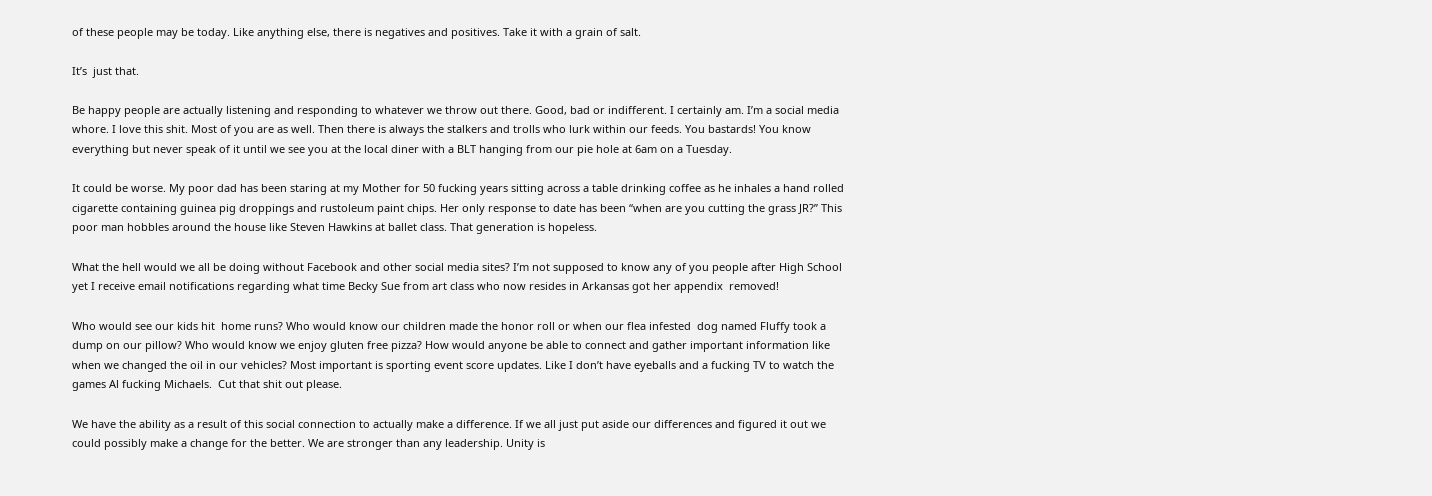of these people may be today. Like anything else, there is negatives and positives. Take it with a grain of salt.

It’s  just that.

Be happy people are actually listening and responding to whatever we throw out there. Good, bad or indifferent. I certainly am. I’m a social media whore. I love this shit. Most of you are as well. Then there is always the stalkers and trolls who lurk within our feeds. You bastards! You know everything but never speak of it until we see you at the local diner with a BLT hanging from our pie hole at 6am on a Tuesday.

It could be worse. My poor dad has been staring at my Mother for 50 fucking years sitting across a table drinking coffee as he inhales a hand rolled cigarette containing guinea pig droppings and rustoleum paint chips. Her only response to date has been “when are you cutting the grass JR?” This poor man hobbles around the house like Steven Hawkins at ballet class. That generation is hopeless.

What the hell would we all be doing without Facebook and other social media sites? I’m not supposed to know any of you people after High School yet I receive email notifications regarding what time Becky Sue from art class who now resides in Arkansas got her appendix  removed!

Who would see our kids hit  home runs? Who would know our children made the honor roll or when our flea infested  dog named Fluffy took a dump on our pillow? Who would know we enjoy gluten free pizza? How would anyone be able to connect and gather important information like when we changed the oil in our vehicles? Most important is sporting event score updates. Like I don’t have eyeballs and a fucking TV to watch the games Al fucking Michaels.  Cut that shit out please.

We have the ability as a result of this social connection to actually make a difference. If we all just put aside our differences and figured it out we could possibly make a change for the better. We are stronger than any leadership. Unity is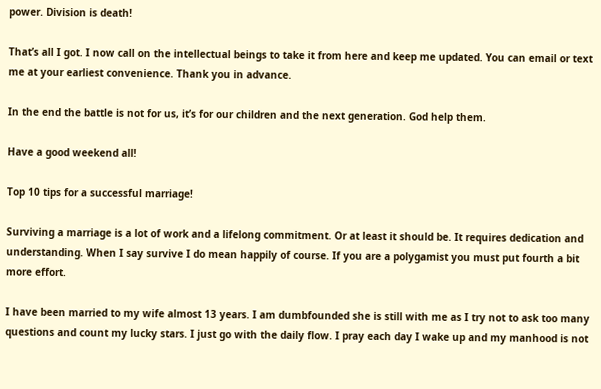power. Division is death!

That’s all I got. I now call on the intellectual beings to take it from here and keep me updated. You can email or text me at your earliest convenience. Thank you in advance.

In the end the battle is not for us, it’s for our children and the next generation. God help them.

Have a good weekend all!

Top 10 tips for a successful marriage!

Surviving a marriage is a lot of work and a lifelong commitment. Or at least it should be. It requires dedication and understanding. When I say survive I do mean happily of course. If you are a polygamist you must put fourth a bit more effort.

I have been married to my wife almost 13 years. I am dumbfounded she is still with me as I try not to ask too many questions and count my lucky stars. I just go with the daily flow. I pray each day I wake up and my manhood is not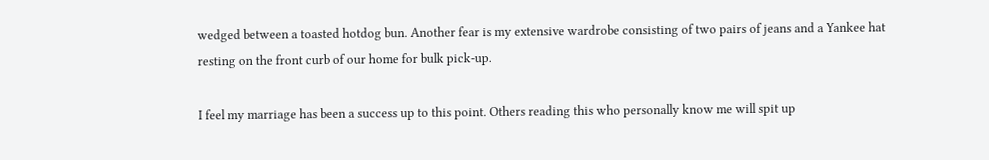wedged between a toasted hotdog bun. Another fear is my extensive wardrobe consisting of two pairs of jeans and a Yankee hat resting on the front curb of our home for bulk pick-up.

I feel my marriage has been a success up to this point. Others reading this who personally know me will spit up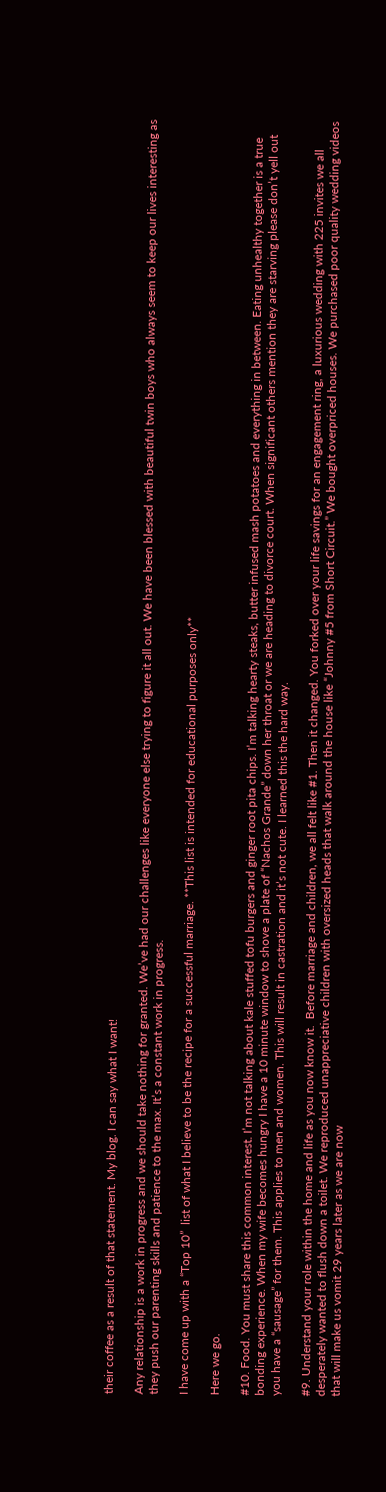their coffee as a result of that statement. My blog. I can say what I want!

Any relationship is a work in progress and we should take nothing for granted. We’ve had our challenges like everyone else trying to figure it all out. We have been blessed with beautiful twin boys who always seem to keep our lives interesting as they push our parenting skills and patience to the max. It’s a constant work in progress.

I have come up with a “Top 10”  list of what I believe to be the recipe for a successful marriage. **This list is intended for educational purposes only**

Here we go.

#10. Food. You must share this common interest. I’m not talking about kale stuffed tofu burgers and ginger root pita chips. I’m talking hearty steaks, butter infused mash potatoes and everything in between. Eating unhealthy together is a true bonding experience. When my wife becomes hungry I have a 10 minute window to shove a plate of “Nachos Grande” down her throat or we are heading to divorce court. When significant others mention they are starving please don’t yell out you have a “sausage” for them. This applies to men and women. This will result in castration and it’s not cute. I learned this the hard way.

#9. Understand your role within the home and life as you now know it.  Before marriage and children, we all felt like #1. Then it changed. You forked over your life savings for an engagement ring, a luxurious wedding with 225 invites we all desperately wanted to flush down a toilet. We reproduced unappreciative children with oversized heads that walk around the house like “Johnny #5 from Short Circuit.” We bought overpriced houses. We purchased poor quality wedding videos that will make us vomit 29 years later as we are now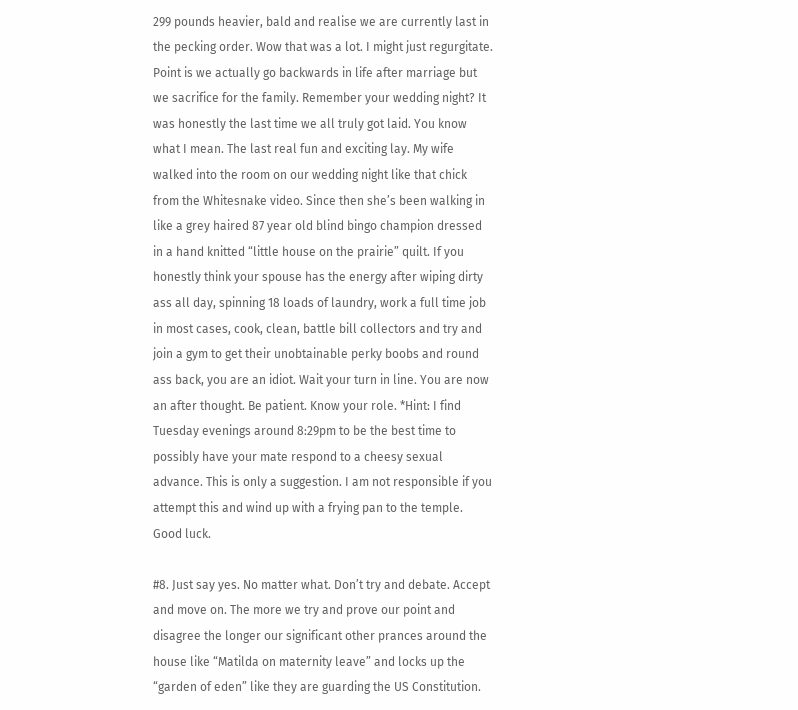299 pounds heavier, bald and realise we are currently last in the pecking order. Wow that was a lot. I might just regurgitate. Point is we actually go backwards in life after marriage but we sacrifice for the family. Remember your wedding night? It was honestly the last time we all truly got laid. You know what I mean. The last real fun and exciting lay. My wife walked into the room on our wedding night like that chick from the Whitesnake video. Since then she’s been walking in like a grey haired 87 year old blind bingo champion dressed in a hand knitted “little house on the prairie” quilt. If you honestly think your spouse has the energy after wiping dirty ass all day, spinning 18 loads of laundry, work a full time job in most cases, cook, clean, battle bill collectors and try and join a gym to get their unobtainable perky boobs and round ass back, you are an idiot. Wait your turn in line. You are now an after thought. Be patient. Know your role. *Hint: I find Tuesday evenings around 8:29pm to be the best time to possibly have your mate respond to a cheesy sexual advance. This is only a suggestion. I am not responsible if you attempt this and wind up with a frying pan to the temple. Good luck.

#8. Just say yes. No matter what. Don’t try and debate. Accept and move on. The more we try and prove our point and disagree the longer our significant other prances around the house like “Matilda on maternity leave” and locks up the “garden of eden” like they are guarding the US Constitution.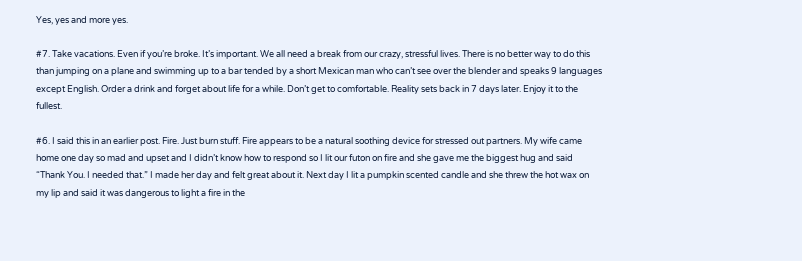Yes, yes and more yes.

#7. Take vacations. Even if you’re broke. It’s important. We all need a break from our crazy, stressful lives. There is no better way to do this than jumping on a plane and swimming up to a bar tended by a short Mexican man who can’t see over the blender and speaks 9 languages except English. Order a drink and forget about life for a while. Don’t get to comfortable. Reality sets back in 7 days later. Enjoy it to the fullest.

#6. I said this in an earlier post. Fire. Just burn stuff. Fire appears to be a natural soothing device for stressed out partners. My wife came home one day so mad and upset and I didn’t know how to respond so I lit our futon on fire and she gave me the biggest hug and said “Thank You. I needed that.” I made her day and felt great about it. Next day I lit a pumpkin scented candle and she threw the hot wax on my lip and said it was dangerous to light a fire in the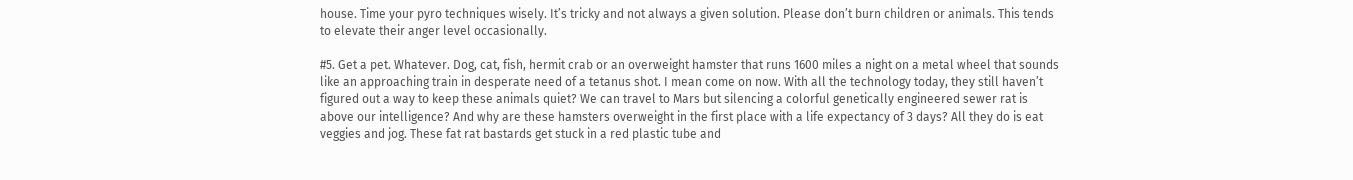house. Time your pyro techniques wisely. It’s tricky and not always a given solution. Please don’t burn children or animals. This tends to elevate their anger level occasionally.

#5. Get a pet. Whatever. Dog, cat, fish, hermit crab or an overweight hamster that runs 1600 miles a night on a metal wheel that sounds like an approaching train in desperate need of a tetanus shot. I mean come on now. With all the technology today, they still haven’t figured out a way to keep these animals quiet? We can travel to Mars but silencing a colorful genetically engineered sewer rat is above our intelligence? And why are these hamsters overweight in the first place with a life expectancy of 3 days? All they do is eat veggies and jog. These fat rat bastards get stuck in a red plastic tube and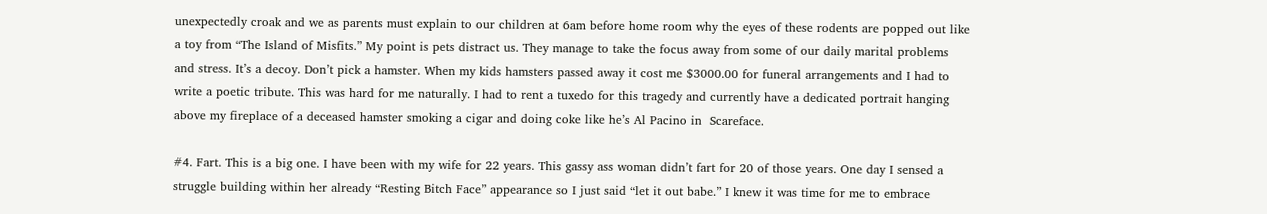unexpectedly croak and we as parents must explain to our children at 6am before home room why the eyes of these rodents are popped out like a toy from “The Island of Misfits.” My point is pets distract us. They manage to take the focus away from some of our daily marital problems and stress. It’s a decoy. Don’t pick a hamster. When my kids hamsters passed away it cost me $3000.00 for funeral arrangements and I had to write a poetic tribute. This was hard for me naturally. I had to rent a tuxedo for this tragedy and currently have a dedicated portrait hanging above my fireplace of a deceased hamster smoking a cigar and doing coke like he’s Al Pacino in  Scareface.

#4. Fart. This is a big one. I have been with my wife for 22 years. This gassy ass woman didn’t fart for 20 of those years. One day I sensed a struggle building within her already “Resting Bitch Face” appearance so I just said “let it out babe.” I knew it was time for me to embrace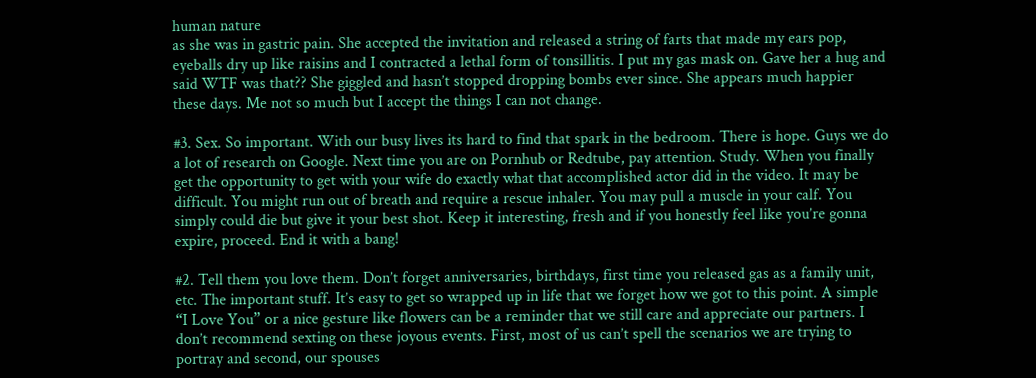human nature
as she was in gastric pain. She accepted the invitation and released a string of farts that made my ears pop, eyeballs dry up like raisins and I contracted a lethal form of tonsillitis. I put my gas mask on. Gave her a hug and said WTF was that?? She giggled and hasn’t stopped dropping bombs ever since. She appears much happier these days. Me not so much but I accept the things I can not change.

#3. Sex. So important. With our busy lives its hard to find that spark in the bedroom. There is hope. Guys we do a lot of research on Google. Next time you are on Pornhub or Redtube, pay attention. Study. When you finally get the opportunity to get with your wife do exactly what that accomplished actor did in the video. It may be difficult. You might run out of breath and require a rescue inhaler. You may pull a muscle in your calf. You simply could die but give it your best shot. Keep it interesting, fresh and if you honestly feel like you’re gonna expire, proceed. End it with a bang!

#2. Tell them you love them. Don’t forget anniversaries, birthdays, first time you released gas as a family unit, etc. The important stuff. It’s easy to get so wrapped up in life that we forget how we got to this point. A simple “I Love You” or a nice gesture like flowers can be a reminder that we still care and appreciate our partners. I don’t recommend sexting on these joyous events. First, most of us can’t spell the scenarios we are trying to portray and second, our spouses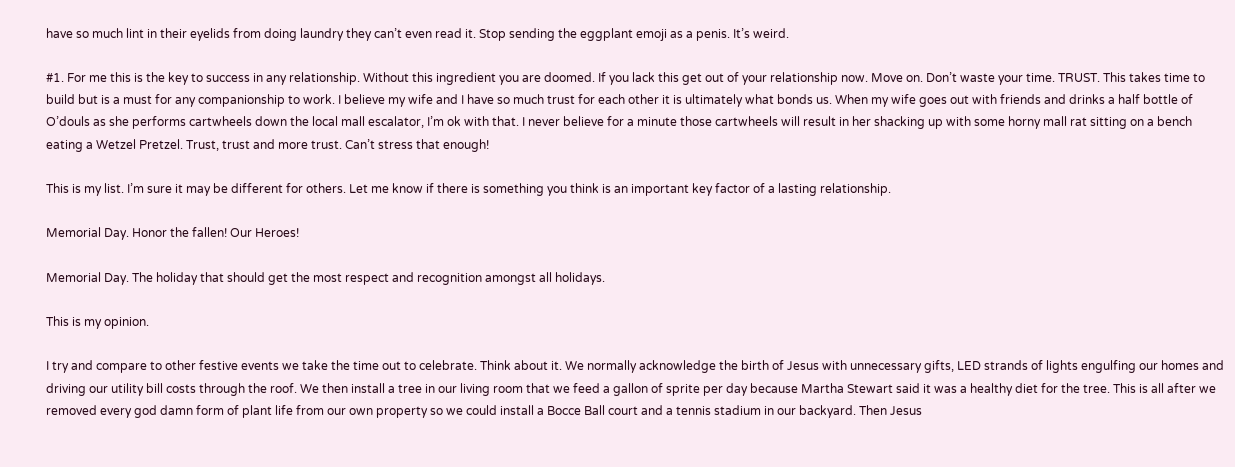have so much lint in their eyelids from doing laundry they can’t even read it. Stop sending the eggplant emoji as a penis. It’s weird.

#1. For me this is the key to success in any relationship. Without this ingredient you are doomed. If you lack this get out of your relationship now. Move on. Don’t waste your time. TRUST. This takes time to build but is a must for any companionship to work. I believe my wife and I have so much trust for each other it is ultimately what bonds us. When my wife goes out with friends and drinks a half bottle of O’douls as she performs cartwheels down the local mall escalator, I’m ok with that. I never believe for a minute those cartwheels will result in her shacking up with some horny mall rat sitting on a bench eating a Wetzel Pretzel. Trust, trust and more trust. Can’t stress that enough!

This is my list. I’m sure it may be different for others. Let me know if there is something you think is an important key factor of a lasting relationship.

Memorial Day. Honor the fallen! Our Heroes!

Memorial Day. The holiday that should get the most respect and recognition amongst all holidays.

This is my opinion.

I try and compare to other festive events we take the time out to celebrate. Think about it. We normally acknowledge the birth of Jesus with unnecessary gifts, LED strands of lights engulfing our homes and driving our utility bill costs through the roof. We then install a tree in our living room that we feed a gallon of sprite per day because Martha Stewart said it was a healthy diet for the tree. This is all after we removed every god damn form of plant life from our own property so we could install a Bocce Ball court and a tennis stadium in our backyard. Then Jesus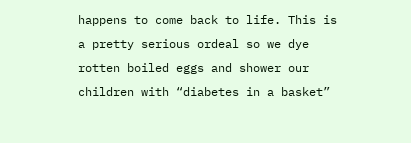happens to come back to life. This is a pretty serious ordeal so we dye rotten boiled eggs and shower our children with “diabetes in a basket”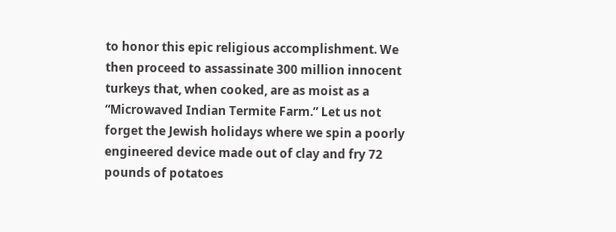to honor this epic religious accomplishment. We then proceed to assassinate 300 million innocent turkeys that, when cooked, are as moist as a “Microwaved Indian Termite Farm.” Let us not forget the Jewish holidays where we spin a poorly engineered device made out of clay and fry 72 pounds of potatoes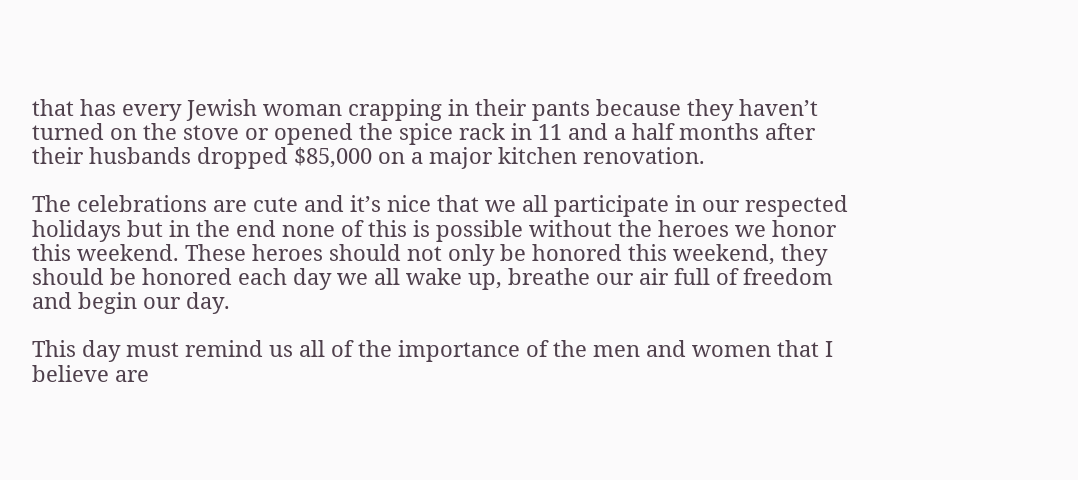that has every Jewish woman crapping in their pants because they haven’t turned on the stove or opened the spice rack in 11 and a half months after their husbands dropped $85,000 on a major kitchen renovation.

The celebrations are cute and it’s nice that we all participate in our respected holidays but in the end none of this is possible without the heroes we honor this weekend. These heroes should not only be honored this weekend, they should be honored each day we all wake up, breathe our air full of freedom and begin our day.

This day must remind us all of the importance of the men and women that I believe are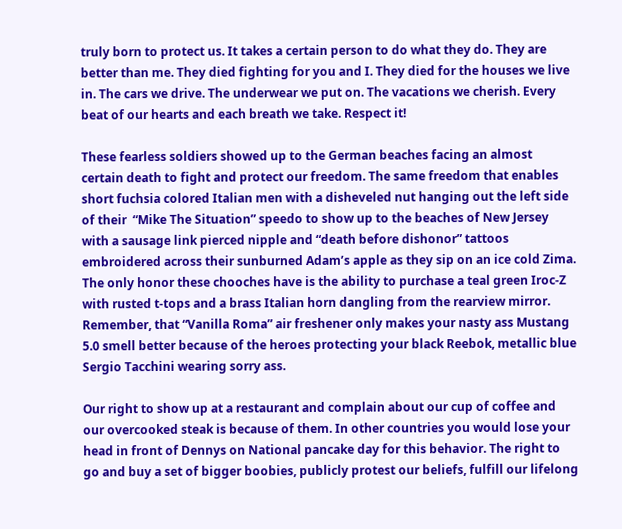truly born to protect us. It takes a certain person to do what they do. They are better than me. They died fighting for you and I. They died for the houses we live in. The cars we drive. The underwear we put on. The vacations we cherish. Every beat of our hearts and each breath we take. Respect it!

These fearless soldiers showed up to the German beaches facing an almost certain death to fight and protect our freedom. The same freedom that enables short fuchsia colored Italian men with a disheveled nut hanging out the left side of their  “Mike The Situation” speedo to show up to the beaches of New Jersey with a sausage link pierced nipple and “death before dishonor” tattoos embroidered across their sunburned Adam’s apple as they sip on an ice cold Zima. The only honor these chooches have is the ability to purchase a teal green Iroc-Z with rusted t-tops and a brass Italian horn dangling from the rearview mirror. Remember, that “Vanilla Roma” air freshener only makes your nasty ass Mustang 5.0 smell better because of the heroes protecting your black Reebok, metallic blue Sergio Tacchini wearing sorry ass.

Our right to show up at a restaurant and complain about our cup of coffee and our overcooked steak is because of them. In other countries you would lose your head in front of Dennys on National pancake day for this behavior. The right to go and buy a set of bigger boobies, publicly protest our beliefs, fulfill our lifelong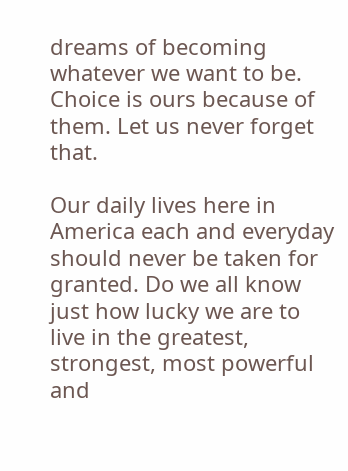dreams of becoming whatever we want to be. Choice is ours because of them. Let us never forget that.

Our daily lives here in America each and everyday should never be taken for granted. Do we all know just how lucky we are to live in the greatest, strongest, most powerful and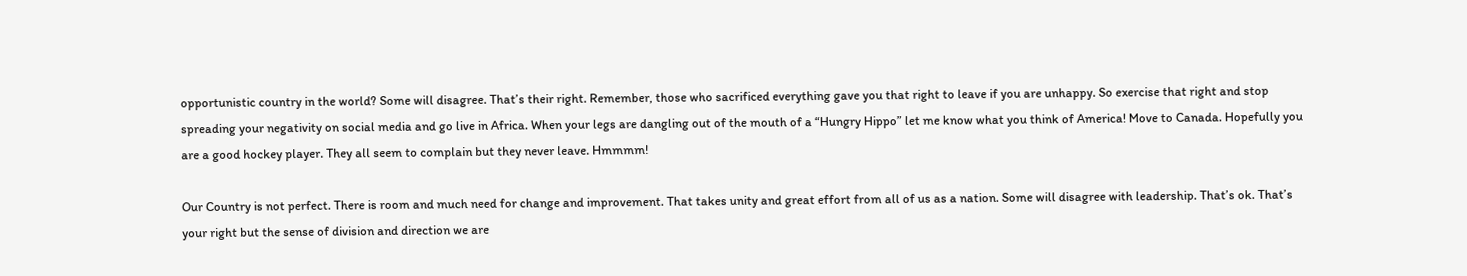opportunistic country in the world? Some will disagree. That’s their right. Remember, those who sacrificed everything gave you that right to leave if you are unhappy. So exercise that right and stop spreading your negativity on social media and go live in Africa. When your legs are dangling out of the mouth of a “Hungry Hippo” let me know what you think of America! Move to Canada. Hopefully you are a good hockey player. They all seem to complain but they never leave. Hmmmm!

Our Country is not perfect. There is room and much need for change and improvement. That takes unity and great effort from all of us as a nation. Some will disagree with leadership. That’s ok. That’s your right but the sense of division and direction we are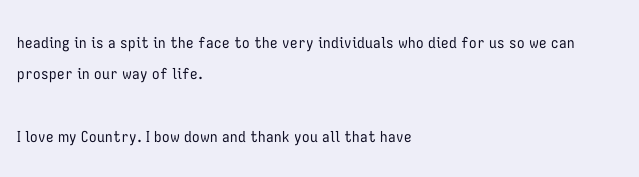heading in is a spit in the face to the very individuals who died for us so we can prosper in our way of life.

I love my Country. I bow down and thank you all that have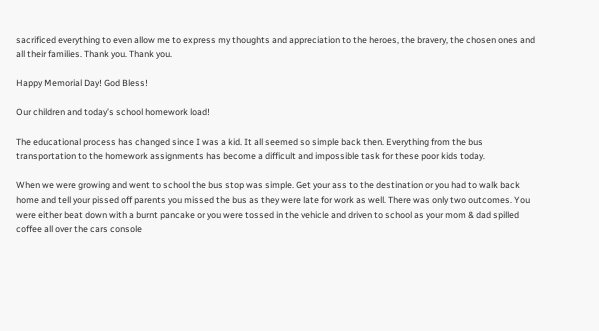sacrificed everything to even allow me to express my thoughts and appreciation to the heroes, the bravery, the chosen ones and all their families. Thank you. Thank you.

Happy Memorial Day! God Bless!

Our children and today’s school homework load!

The educational process has changed since I was a kid. It all seemed so simple back then. Everything from the bus transportation to the homework assignments has become a difficult and impossible task for these poor kids today.

When we were growing and went to school the bus stop was simple. Get your ass to the destination or you had to walk back home and tell your pissed off parents you missed the bus as they were late for work as well. There was only two outcomes. You were either beat down with a burnt pancake or you were tossed in the vehicle and driven to school as your mom & dad spilled coffee all over the cars console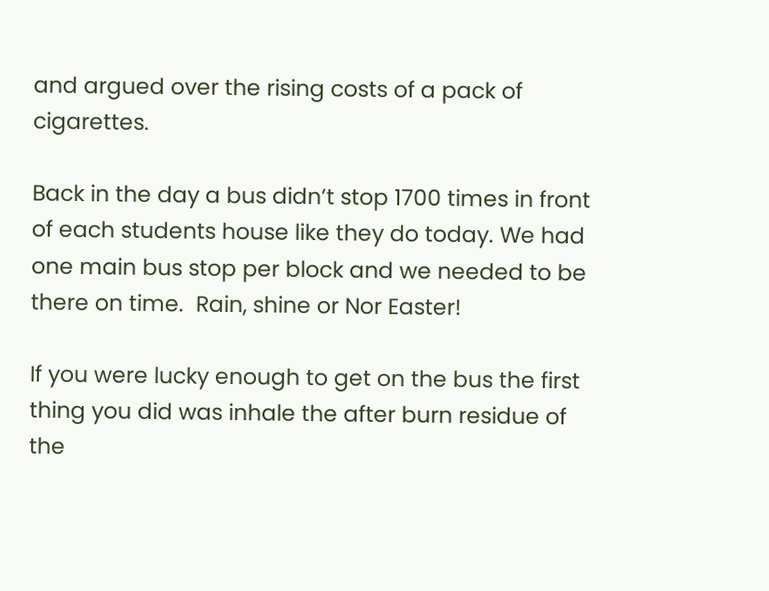and argued over the rising costs of a pack of cigarettes.

Back in the day a bus didn’t stop 1700 times in front of each students house like they do today. We had one main bus stop per block and we needed to be there on time.  Rain, shine or Nor Easter!

If you were lucky enough to get on the bus the first thing you did was inhale the after burn residue of the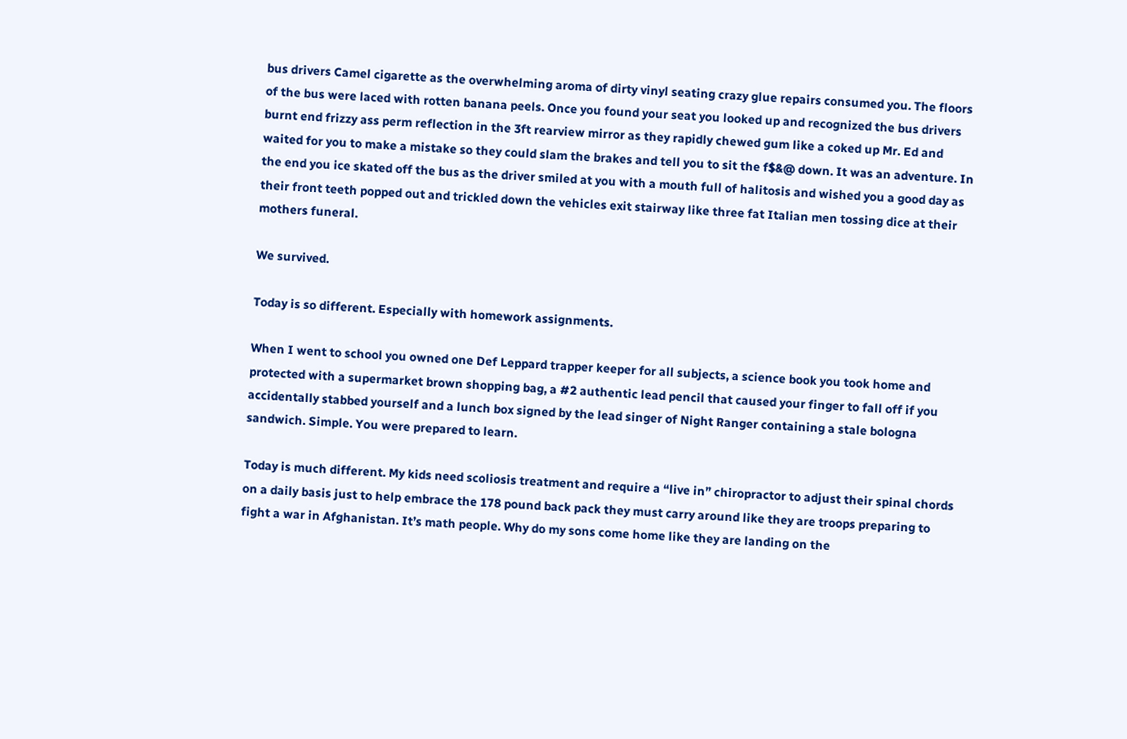bus drivers Camel cigarette as the overwhelming aroma of dirty vinyl seating crazy glue repairs consumed you. The floors of the bus were laced with rotten banana peels. Once you found your seat you looked up and recognized the bus drivers burnt end frizzy ass perm reflection in the 3ft rearview mirror as they rapidly chewed gum like a coked up Mr. Ed and waited for you to make a mistake so they could slam the brakes and tell you to sit the f$&@ down. It was an adventure. In the end you ice skated off the bus as the driver smiled at you with a mouth full of halitosis and wished you a good day as their front teeth popped out and trickled down the vehicles exit stairway like three fat Italian men tossing dice at their mothers funeral.

We survived.

Today is so different. Especially with homework assignments.

When I went to school you owned one Def Leppard trapper keeper for all subjects, a science book you took home and protected with a supermarket brown shopping bag, a #2 authentic lead pencil that caused your finger to fall off if you accidentally stabbed yourself and a lunch box signed by the lead singer of Night Ranger containing a stale bologna sandwich. Simple. You were prepared to learn.

Today is much different. My kids need scoliosis treatment and require a “live in” chiropractor to adjust their spinal chords on a daily basis just to help embrace the 178 pound back pack they must carry around like they are troops preparing to fight a war in Afghanistan. It’s math people. Why do my sons come home like they are landing on the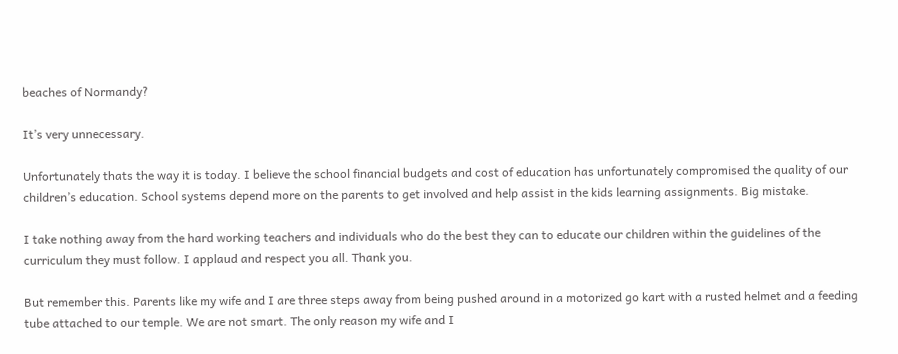beaches of Normandy?

It’s very unnecessary.

Unfortunately thats the way it is today. I believe the school financial budgets and cost of education has unfortunately compromised the quality of our children’s education. School systems depend more on the parents to get involved and help assist in the kids learning assignments. Big mistake.

I take nothing away from the hard working teachers and individuals who do the best they can to educate our children within the guidelines of the curriculum they must follow. I applaud and respect you all. Thank you.

But remember this. Parents like my wife and I are three steps away from being pushed around in a motorized go kart with a rusted helmet and a feeding tube attached to our temple. We are not smart. The only reason my wife and I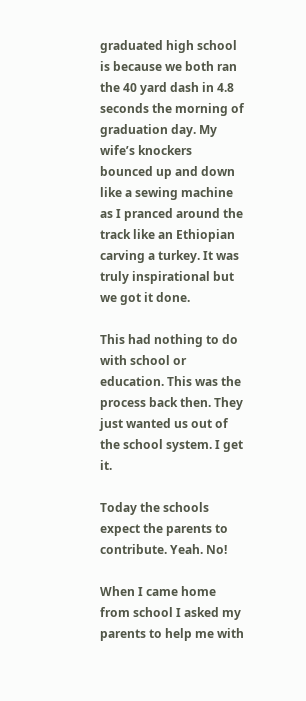graduated high school is because we both ran the 40 yard dash in 4.8 seconds the morning of graduation day. My wife’s knockers bounced up and down like a sewing machine as I pranced around the track like an Ethiopian carving a turkey. It was truly inspirational but we got it done.

This had nothing to do with school or education. This was the process back then. They just wanted us out of the school system. I get it.

Today the schools expect the parents to contribute. Yeah. No!

When I came home from school I asked my parents to help me with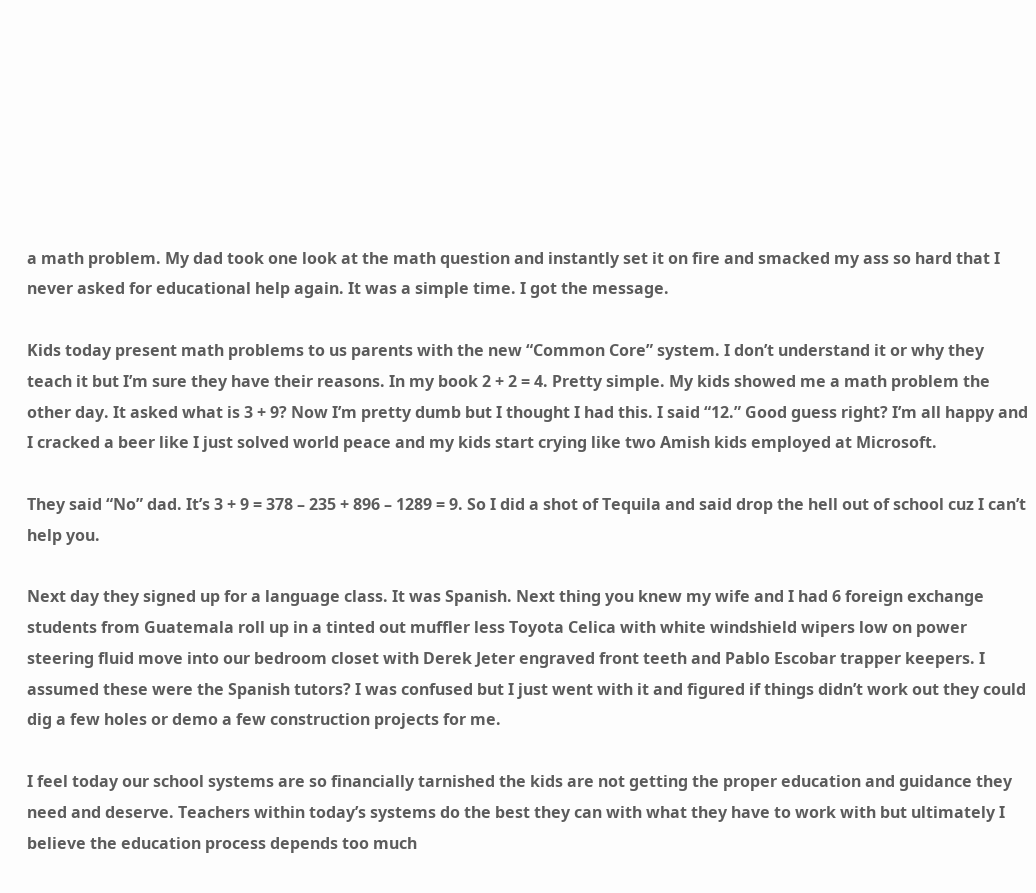a math problem. My dad took one look at the math question and instantly set it on fire and smacked my ass so hard that I never asked for educational help again. It was a simple time. I got the message.

Kids today present math problems to us parents with the new “Common Core” system. I don’t understand it or why they teach it but I’m sure they have their reasons. In my book 2 + 2 = 4. Pretty simple. My kids showed me a math problem the other day. It asked what is 3 + 9? Now I’m pretty dumb but I thought I had this. I said “12.” Good guess right? I’m all happy and I cracked a beer like I just solved world peace and my kids start crying like two Amish kids employed at Microsoft.

They said “No” dad. It’s 3 + 9 = 378 – 235 + 896 – 1289 = 9. So I did a shot of Tequila and said drop the hell out of school cuz I can’t help you.

Next day they signed up for a language class. It was Spanish. Next thing you knew my wife and I had 6 foreign exchange students from Guatemala roll up in a tinted out muffler less Toyota Celica with white windshield wipers low on power steering fluid move into our bedroom closet with Derek Jeter engraved front teeth and Pablo Escobar trapper keepers. I assumed these were the Spanish tutors? I was confused but I just went with it and figured if things didn’t work out they could dig a few holes or demo a few construction projects for me.

I feel today our school systems are so financially tarnished the kids are not getting the proper education and guidance they need and deserve. Teachers within today’s systems do the best they can with what they have to work with but ultimately I believe the education process depends too much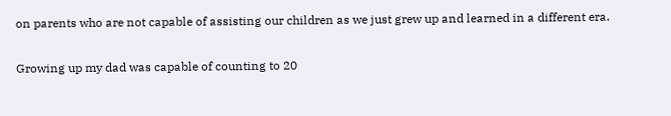on parents who are not capable of assisting our children as we just grew up and learned in a different era.

Growing up my dad was capable of counting to 20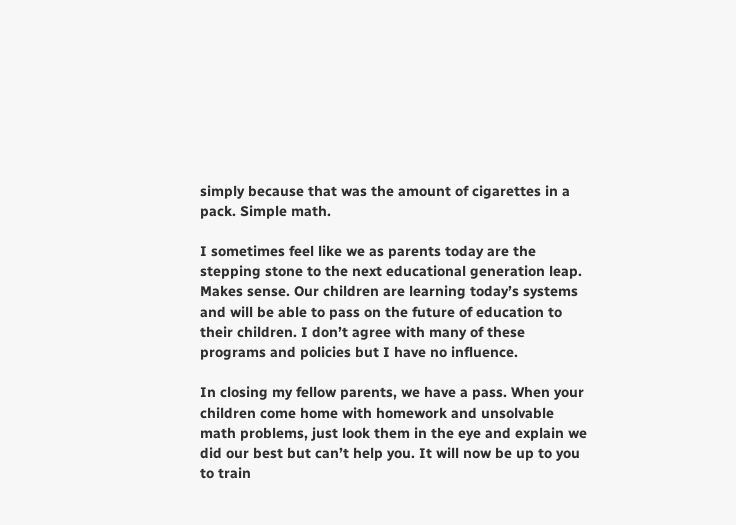simply because that was the amount of cigarettes in a pack. Simple math.

I sometimes feel like we as parents today are the stepping stone to the next educational generation leap. Makes sense. Our children are learning today’s systems and will be able to pass on the future of education to their children. I don’t agree with many of these programs and policies but I have no influence.

In closing my fellow parents, we have a pass. When your children come home with homework and unsolvable math problems, just look them in the eye and explain we did our best but can’t help you. It will now be up to you to train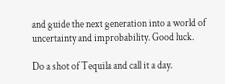and guide the next generation into a world of uncertainty and improbability. Good luck.

Do a shot of Tequila and call it a day.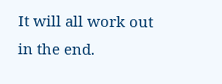It will all work out in the end.